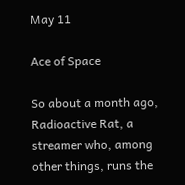May 11

Ace of Space

So about a month ago, Radioactive Rat, a streamer who, among other things, runs the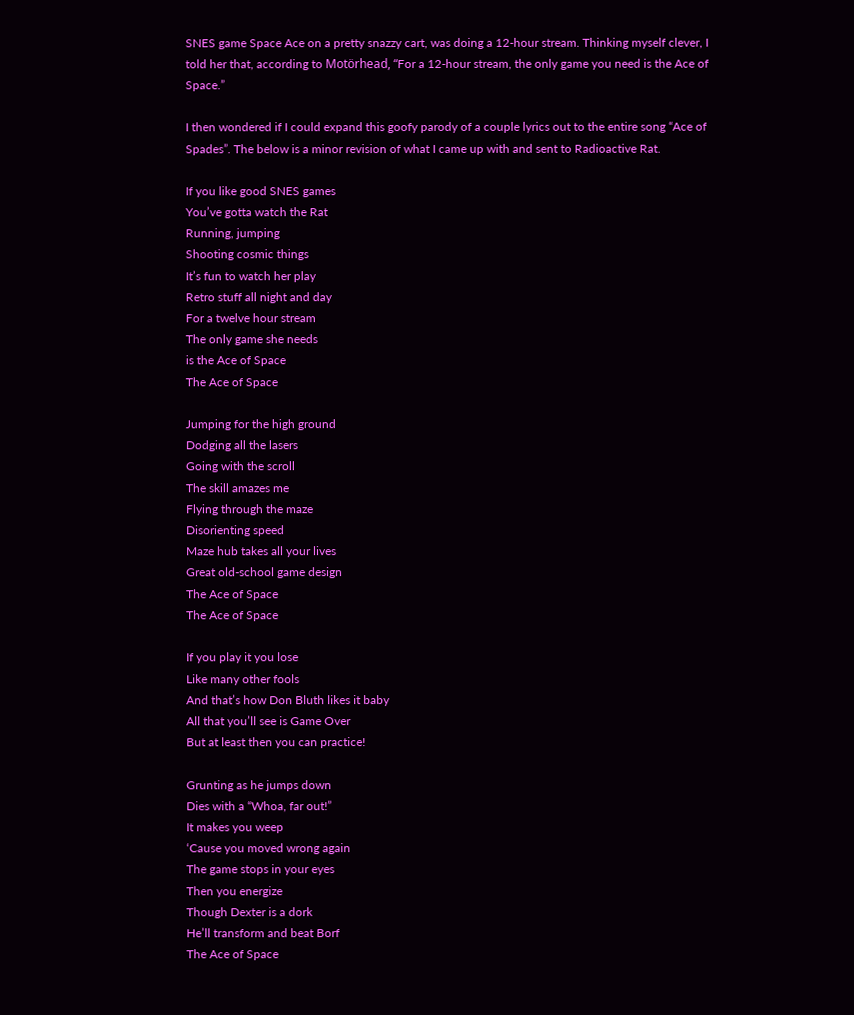SNES game Space Ace on a pretty snazzy cart, was doing a 12-hour stream. Thinking myself clever, I told her that, according to Motörhead, “For a 12-hour stream, the only game you need is the Ace of Space.”

I then wondered if I could expand this goofy parody of a couple lyrics out to the entire song “Ace of Spades”. The below is a minor revision of what I came up with and sent to Radioactive Rat.

If you like good SNES games
You’ve gotta watch the Rat
Running, jumping
Shooting cosmic things
It’s fun to watch her play
Retro stuff all night and day
For a twelve hour stream
The only game she needs
is the Ace of Space
The Ace of Space

Jumping for the high ground
Dodging all the lasers
Going with the scroll
The skill amazes me
Flying through the maze
Disorienting speed
Maze hub takes all your lives
Great old-school game design
The Ace of Space
The Ace of Space

If you play it you lose
Like many other fools
And that’s how Don Bluth likes it baby
All that you’ll see is Game Over
But at least then you can practice!

Grunting as he jumps down
Dies with a “Whoa, far out!”
It makes you weep
‘Cause you moved wrong again
The game stops in your eyes
Then you energize
Though Dexter is a dork
He’ll transform and beat Borf
The Ace of Space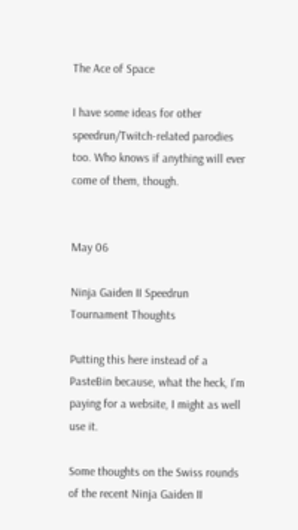The Ace of Space

I have some ideas for other speedrun/Twitch-related parodies too. Who knows if anything will ever come of them, though.


May 06

Ninja Gaiden II Speedrun Tournament Thoughts

Putting this here instead of a PasteBin because, what the heck, I’m paying for a website, I might as well use it.

Some thoughts on the Swiss rounds of the recent Ninja Gaiden II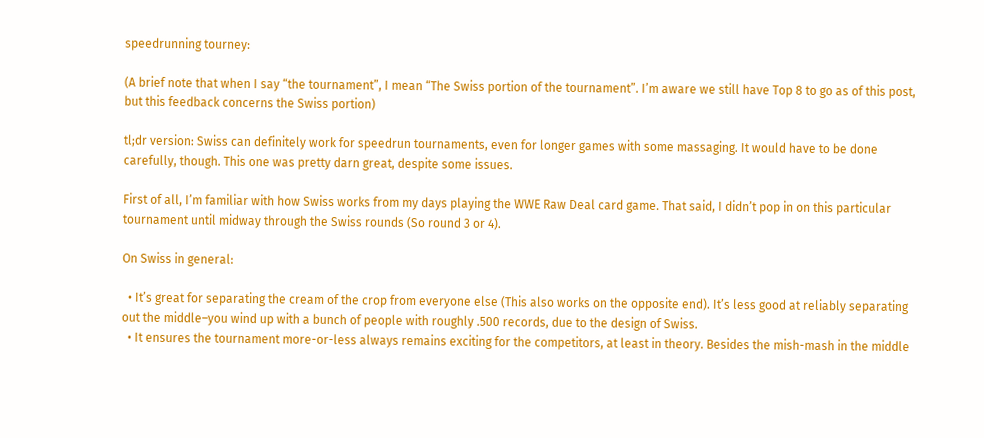speedrunning tourney:

(A brief note that when I say “the tournament”, I mean “The Swiss portion of the tournament”. I’m aware we still have Top 8 to go as of this post, but this feedback concerns the Swiss portion)

tl;dr version: Swiss can definitely work for speedrun tournaments, even for longer games with some massaging. It would have to be done carefully, though. This one was pretty darn great, despite some issues.

First of all, I’m familiar with how Swiss works from my days playing the WWE Raw Deal card game. That said, I didn’t pop in on this particular tournament until midway through the Swiss rounds (So round 3 or 4).

On Swiss in general:

  • It’s great for separating the cream of the crop from everyone else (This also works on the opposite end). It’s less good at reliably separating out the middle–you wind up with a bunch of people with roughly .500 records, due to the design of Swiss.
  • It ensures the tournament more-or-less always remains exciting for the competitors, at least in theory. Besides the mish-mash in the middle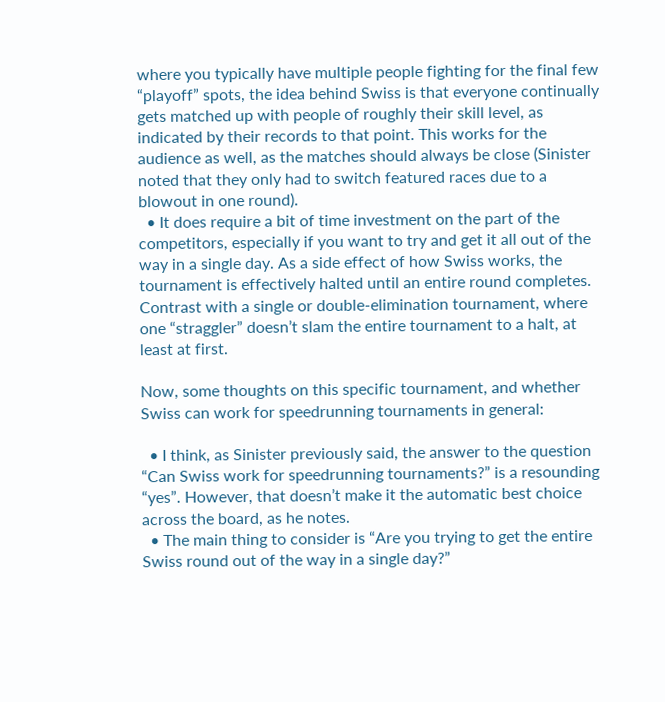where you typically have multiple people fighting for the final few “playoff” spots, the idea behind Swiss is that everyone continually gets matched up with people of roughly their skill level, as indicated by their records to that point. This works for the audience as well, as the matches should always be close (Sinister noted that they only had to switch featured races due to a blowout in one round).
  • It does require a bit of time investment on the part of the competitors, especially if you want to try and get it all out of the way in a single day. As a side effect of how Swiss works, the tournament is effectively halted until an entire round completes. Contrast with a single or double-elimination tournament, where one “straggler” doesn’t slam the entire tournament to a halt, at least at first.

Now, some thoughts on this specific tournament, and whether Swiss can work for speedrunning tournaments in general:

  • I think, as Sinister previously said, the answer to the question “Can Swiss work for speedrunning tournaments?” is a resounding “yes”. However, that doesn’t make it the automatic best choice across the board, as he notes.
  • The main thing to consider is “Are you trying to get the entire Swiss round out of the way in a single day?”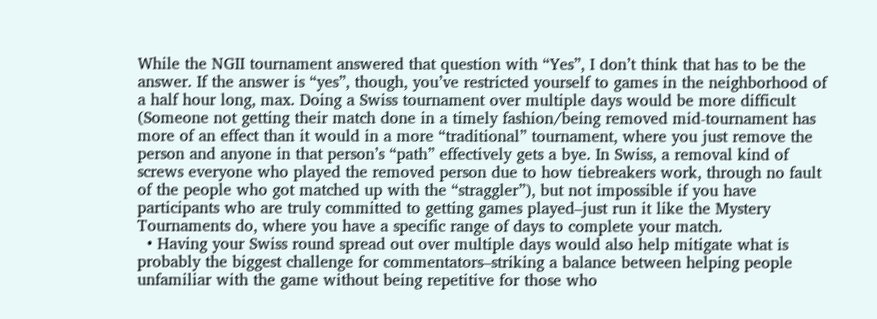While the NGII tournament answered that question with “Yes”, I don’t think that has to be the answer. If the answer is “yes”, though, you’ve restricted yourself to games in the neighborhood of a half hour long, max. Doing a Swiss tournament over multiple days would be more difficult (Someone not getting their match done in a timely fashion/being removed mid-tournament has more of an effect than it would in a more “traditional” tournament, where you just remove the person and anyone in that person’s “path” effectively gets a bye. In Swiss, a removal kind of screws everyone who played the removed person due to how tiebreakers work, through no fault of the people who got matched up with the “straggler”), but not impossible if you have participants who are truly committed to getting games played–just run it like the Mystery Tournaments do, where you have a specific range of days to complete your match.
  • Having your Swiss round spread out over multiple days would also help mitigate what is probably the biggest challenge for commentators–striking a balance between helping people unfamiliar with the game without being repetitive for those who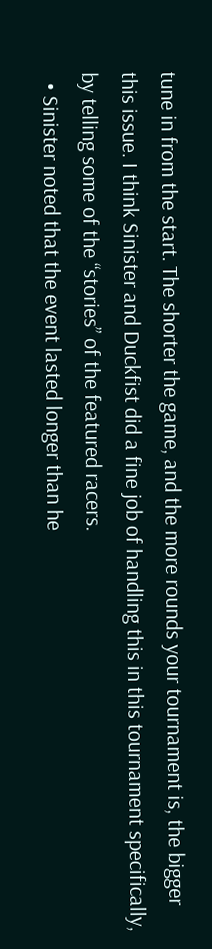tune in from the start. The shorter the game, and the more rounds your tournament is, the bigger this issue. I think Sinister and Duckfist did a fine job of handling this in this tournament specifically, by telling some of the “stories” of the featured racers.
  • Sinister noted that the event lasted longer than he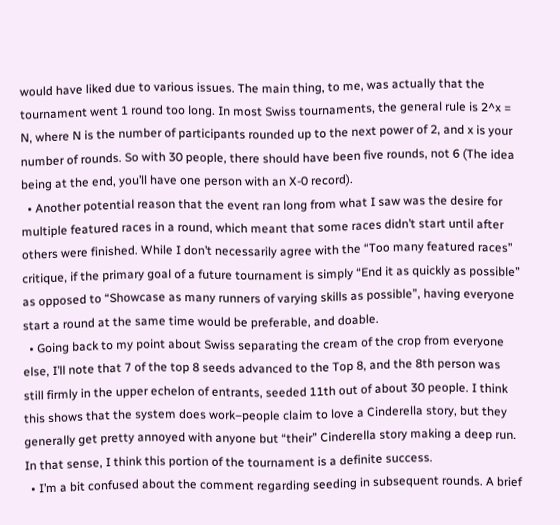would have liked due to various issues. The main thing, to me, was actually that the tournament went 1 round too long. In most Swiss tournaments, the general rule is 2^x = N, where N is the number of participants rounded up to the next power of 2, and x is your number of rounds. So with 30 people, there should have been five rounds, not 6 (The idea being at the end, you’ll have one person with an X-0 record).
  • Another potential reason that the event ran long from what I saw was the desire for multiple featured races in a round, which meant that some races didn’t start until after others were finished. While I don’t necessarily agree with the “Too many featured races” critique, if the primary goal of a future tournament is simply “End it as quickly as possible” as opposed to “Showcase as many runners of varying skills as possible”, having everyone start a round at the same time would be preferable, and doable.
  • Going back to my point about Swiss separating the cream of the crop from everyone else, I’ll note that 7 of the top 8 seeds advanced to the Top 8, and the 8th person was still firmly in the upper echelon of entrants, seeded 11th out of about 30 people. I think this shows that the system does work–people claim to love a Cinderella story, but they generally get pretty annoyed with anyone but “their” Cinderella story making a deep run. In that sense, I think this portion of the tournament is a definite success.
  • I’m a bit confused about the comment regarding seeding in subsequent rounds. A brief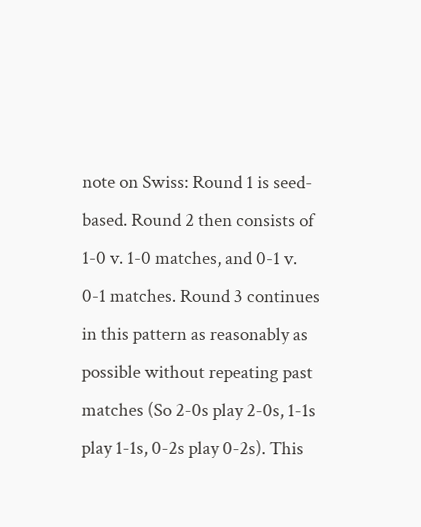note on Swiss: Round 1 is seed-based. Round 2 then consists of 1-0 v. 1-0 matches, and 0-1 v. 0-1 matches. Round 3 continues in this pattern as reasonably as possible without repeating past matches (So 2-0s play 2-0s, 1-1s play 1-1s, 0-2s play 0-2s). This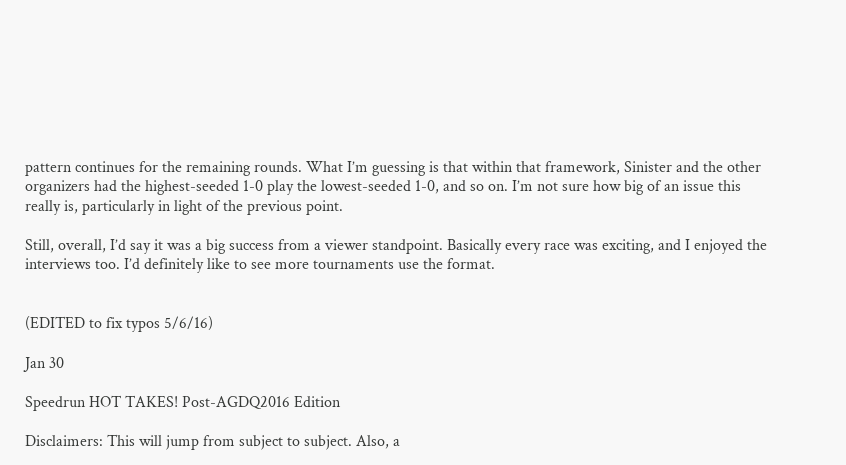pattern continues for the remaining rounds. What I’m guessing is that within that framework, Sinister and the other organizers had the highest-seeded 1-0 play the lowest-seeded 1-0, and so on. I’m not sure how big of an issue this really is, particularly in light of the previous point.

Still, overall, I’d say it was a big success from a viewer standpoint. Basically every race was exciting, and I enjoyed the interviews too. I’d definitely like to see more tournaments use the format.


(EDITED to fix typos 5/6/16)

Jan 30

Speedrun HOT TAKES! Post-AGDQ2016 Edition

Disclaimers: This will jump from subject to subject. Also, a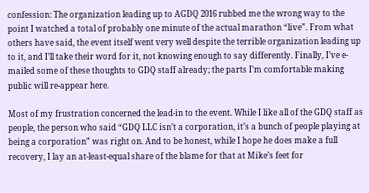confession: The organization leading up to AGDQ 2016 rubbed me the wrong way to the point I watched a total of probably one minute of the actual marathon “live”. From what others have said, the event itself went very well despite the terrible organization leading up to it, and I’ll take their word for it, not knowing enough to say differently. Finally, I’ve e-mailed some of these thoughts to GDQ staff already; the parts I’m comfortable making public will re-appear here.

Most of my frustration concerned the lead-in to the event. While I like all of the GDQ staff as people, the person who said “GDQ LLC isn’t a corporation, it’s a bunch of people playing at being a corporation” was right on. And to be honest, while I hope he does make a full recovery, I lay an at-least-equal share of the blame for that at Mike’s feet for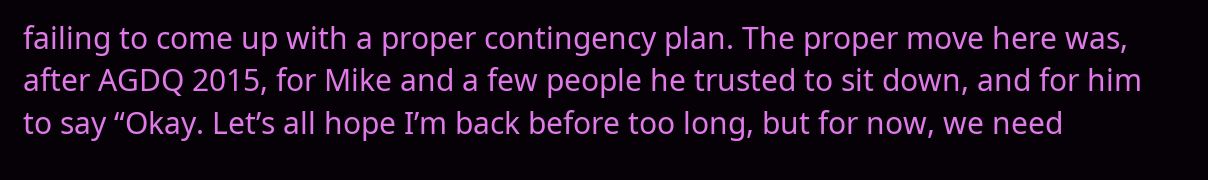failing to come up with a proper contingency plan. The proper move here was, after AGDQ 2015, for Mike and a few people he trusted to sit down, and for him to say “Okay. Let’s all hope I’m back before too long, but for now, we need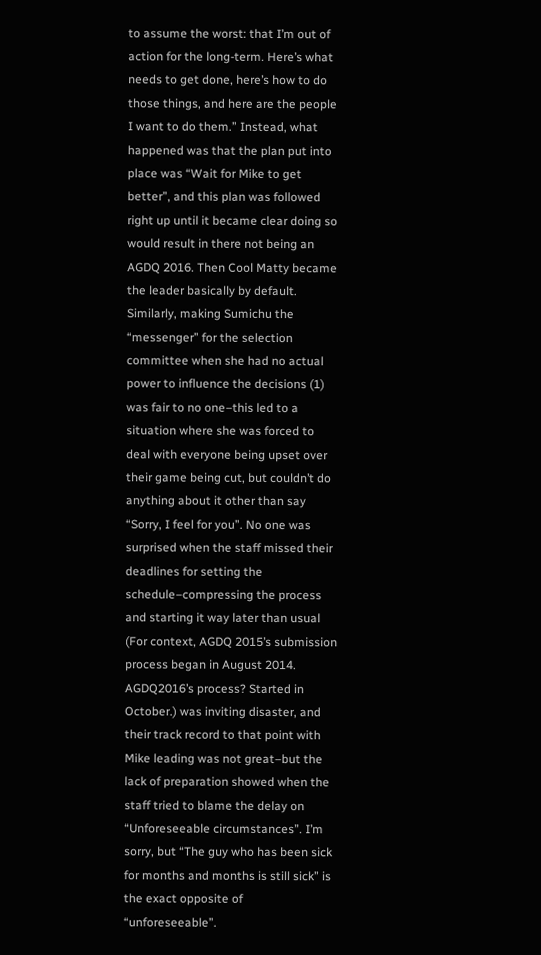to assume the worst: that I’m out of action for the long-term. Here’s what needs to get done, here’s how to do those things, and here are the people I want to do them.” Instead, what happened was that the plan put into place was “Wait for Mike to get better”, and this plan was followed right up until it became clear doing so would result in there not being an AGDQ 2016. Then Cool Matty became the leader basically by default. Similarly, making Sumichu the “messenger” for the selection committee when she had no actual power to influence the decisions (1) was fair to no one–this led to a situation where she was forced to deal with everyone being upset over their game being cut, but couldn’t do anything about it other than say “Sorry, I feel for you”. No one was surprised when the staff missed their deadlines for setting the schedule–compressing the process and starting it way later than usual (For context, AGDQ 2015’s submission process began in August 2014. AGDQ2016’s process? Started in October.) was inviting disaster, and their track record to that point with Mike leading was not great–but the lack of preparation showed when the staff tried to blame the delay on “Unforeseeable circumstances”. I’m sorry, but “The guy who has been sick for months and months is still sick” is the exact opposite of “unforeseeable”.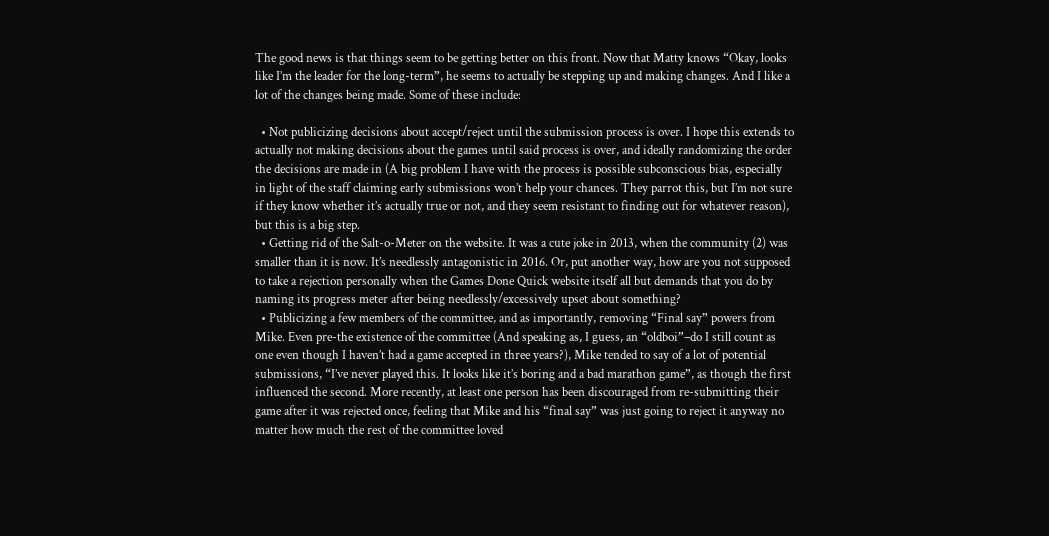The good news is that things seem to be getting better on this front. Now that Matty knows “Okay, looks like I’m the leader for the long-term”, he seems to actually be stepping up and making changes. And I like a lot of the changes being made. Some of these include:

  • Not publicizing decisions about accept/reject until the submission process is over. I hope this extends to actually not making decisions about the games until said process is over, and ideally randomizing the order the decisions are made in (A big problem I have with the process is possible subconscious bias, especially in light of the staff claiming early submissions won’t help your chances. They parrot this, but I’m not sure if they know whether it’s actually true or not, and they seem resistant to finding out for whatever reason), but this is a big step.
  • Getting rid of the Salt-o-Meter on the website. It was a cute joke in 2013, when the community (2) was smaller than it is now. It’s needlessly antagonistic in 2016. Or, put another way, how are you not supposed to take a rejection personally when the Games Done Quick website itself all but demands that you do by naming its progress meter after being needlessly/excessively upset about something?
  • Publicizing a few members of the committee, and as importantly, removing “Final say” powers from Mike. Even pre-the existence of the committee (And speaking as, I guess, an “oldboi”–do I still count as one even though I haven’t had a game accepted in three years?), Mike tended to say of a lot of potential submissions, “I’ve never played this. It looks like it’s boring and a bad marathon game”, as though the first influenced the second. More recently, at least one person has been discouraged from re-submitting their game after it was rejected once, feeling that Mike and his “final say” was just going to reject it anyway no matter how much the rest of the committee loved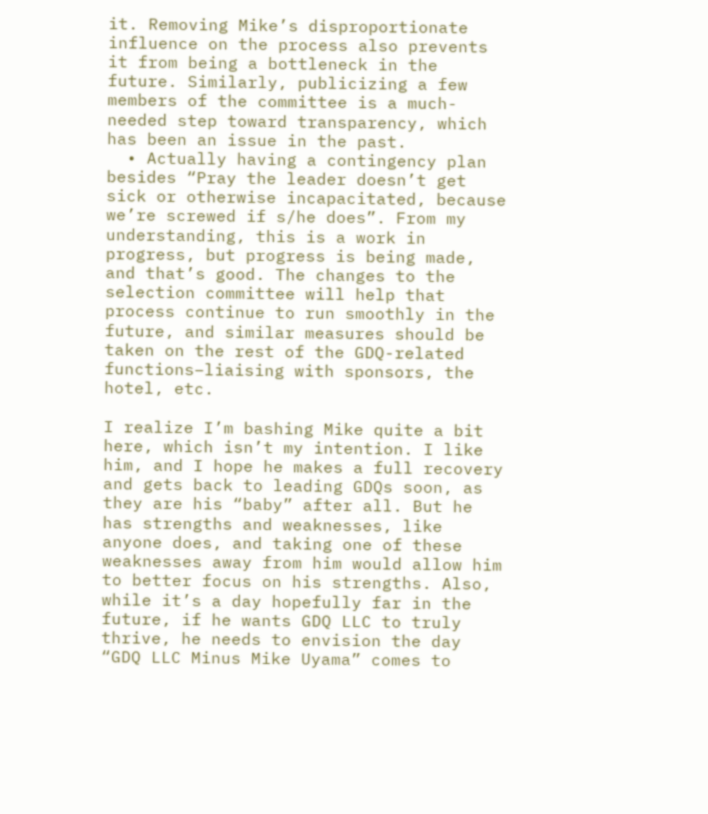it. Removing Mike’s disproportionate influence on the process also prevents it from being a bottleneck in the future. Similarly, publicizing a few members of the committee is a much-needed step toward transparency, which has been an issue in the past.
  • Actually having a contingency plan besides “Pray the leader doesn’t get sick or otherwise incapacitated, because we’re screwed if s/he does”. From my understanding, this is a work in progress, but progress is being made, and that’s good. The changes to the selection committee will help that process continue to run smoothly in the future, and similar measures should be taken on the rest of the GDQ-related functions–liaising with sponsors, the hotel, etc.

I realize I’m bashing Mike quite a bit here, which isn’t my intention. I like him, and I hope he makes a full recovery and gets back to leading GDQs soon, as they are his “baby” after all. But he has strengths and weaknesses, like anyone does, and taking one of these weaknesses away from him would allow him to better focus on his strengths. Also, while it’s a day hopefully far in the future, if he wants GDQ LLC to truly thrive, he needs to envision the day “GDQ LLC Minus Mike Uyama” comes to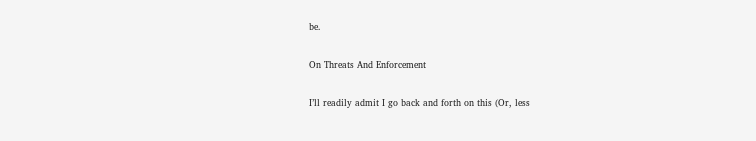be.

On Threats And Enforcement

I’ll readily admit I go back and forth on this (Or, less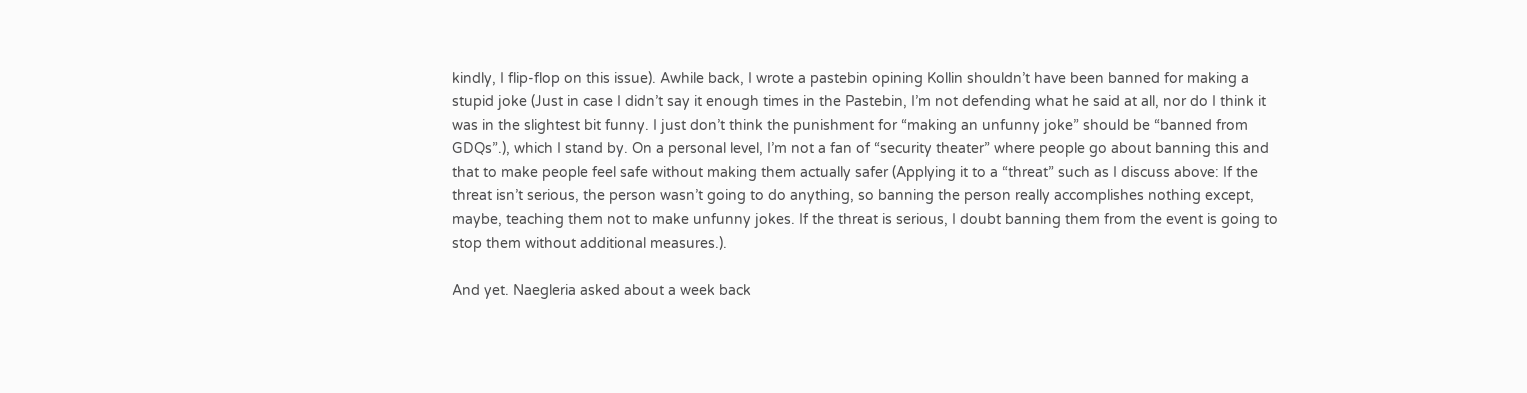kindly, I flip-flop on this issue). Awhile back, I wrote a pastebin opining Kollin shouldn’t have been banned for making a stupid joke (Just in case I didn’t say it enough times in the Pastebin, I’m not defending what he said at all, nor do I think it was in the slightest bit funny. I just don’t think the punishment for “making an unfunny joke” should be “banned from GDQs”.), which I stand by. On a personal level, I’m not a fan of “security theater” where people go about banning this and that to make people feel safe without making them actually safer (Applying it to a “threat” such as I discuss above: If the threat isn’t serious, the person wasn’t going to do anything, so banning the person really accomplishes nothing except, maybe, teaching them not to make unfunny jokes. If the threat is serious, I doubt banning them from the event is going to stop them without additional measures.).

And yet. Naegleria asked about a week back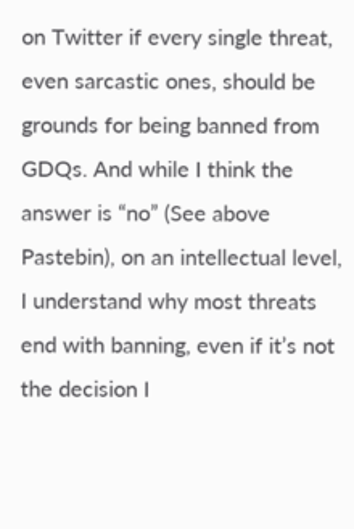on Twitter if every single threat, even sarcastic ones, should be grounds for being banned from GDQs. And while I think the answer is “no” (See above Pastebin), on an intellectual level, I understand why most threats end with banning, even if it’s not the decision I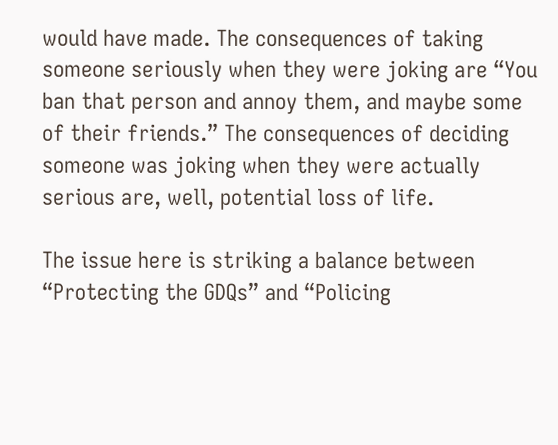would have made. The consequences of taking someone seriously when they were joking are “You ban that person and annoy them, and maybe some of their friends.” The consequences of deciding someone was joking when they were actually serious are, well, potential loss of life.

The issue here is striking a balance between “Protecting the GDQs” and “Policing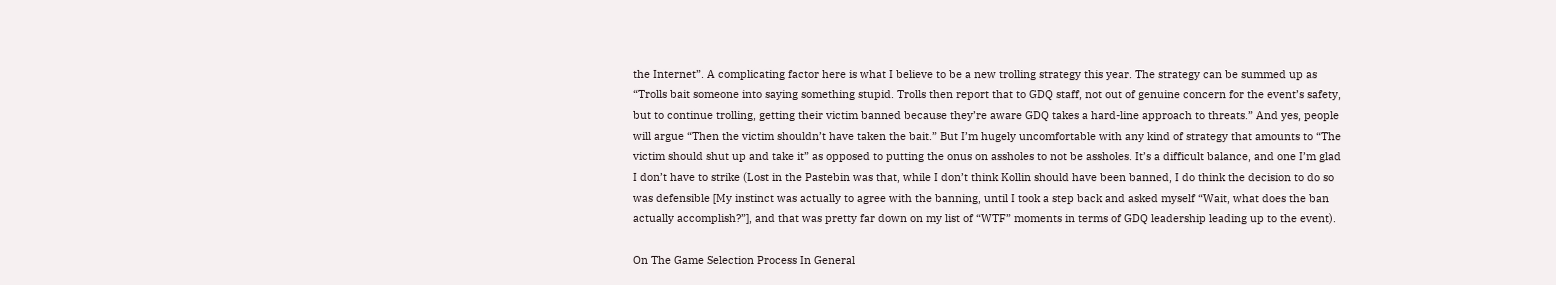the Internet”. A complicating factor here is what I believe to be a new trolling strategy this year. The strategy can be summed up as “Trolls bait someone into saying something stupid. Trolls then report that to GDQ staff, not out of genuine concern for the event’s safety, but to continue trolling, getting their victim banned because they’re aware GDQ takes a hard-line approach to threats.” And yes, people will argue “Then the victim shouldn’t have taken the bait.” But I’m hugely uncomfortable with any kind of strategy that amounts to “The victim should shut up and take it” as opposed to putting the onus on assholes to not be assholes. It’s a difficult balance, and one I’m glad I don’t have to strike (Lost in the Pastebin was that, while I don’t think Kollin should have been banned, I do think the decision to do so was defensible [My instinct was actually to agree with the banning, until I took a step back and asked myself “Wait, what does the ban actually accomplish?”], and that was pretty far down on my list of “WTF” moments in terms of GDQ leadership leading up to the event).

On The Game Selection Process In General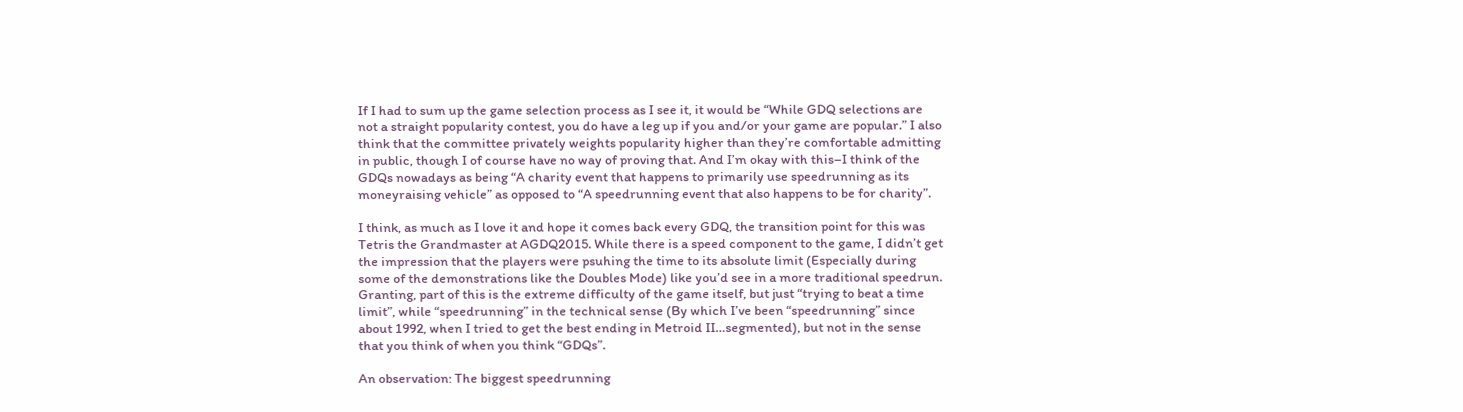If I had to sum up the game selection process as I see it, it would be “While GDQ selections are not a straight popularity contest, you do have a leg up if you and/or your game are popular.” I also think that the committee privately weights popularity higher than they’re comfortable admitting in public, though I of course have no way of proving that. And I’m okay with this–I think of the GDQs nowadays as being “A charity event that happens to primarily use speedrunning as its moneyraising vehicle” as opposed to “A speedrunning event that also happens to be for charity”.

I think, as much as I love it and hope it comes back every GDQ, the transition point for this was Tetris the Grandmaster at AGDQ2015. While there is a speed component to the game, I didn’t get the impression that the players were psuhing the time to its absolute limit (Especially during some of the demonstrations like the Doubles Mode) like you’d see in a more traditional speedrun. Granting, part of this is the extreme difficulty of the game itself, but just “trying to beat a time limit”, while “speedrunning” in the technical sense (By which I’ve been “speedrunning” since about 1992, when I tried to get the best ending in Metroid II…segmented), but not in the sense that you think of when you think “GDQs”.

An observation: The biggest speedrunning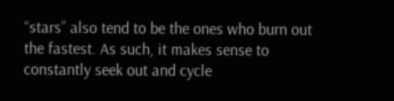“stars” also tend to be the ones who burn out the fastest. As such, it makes sense to constantly seek out and cycle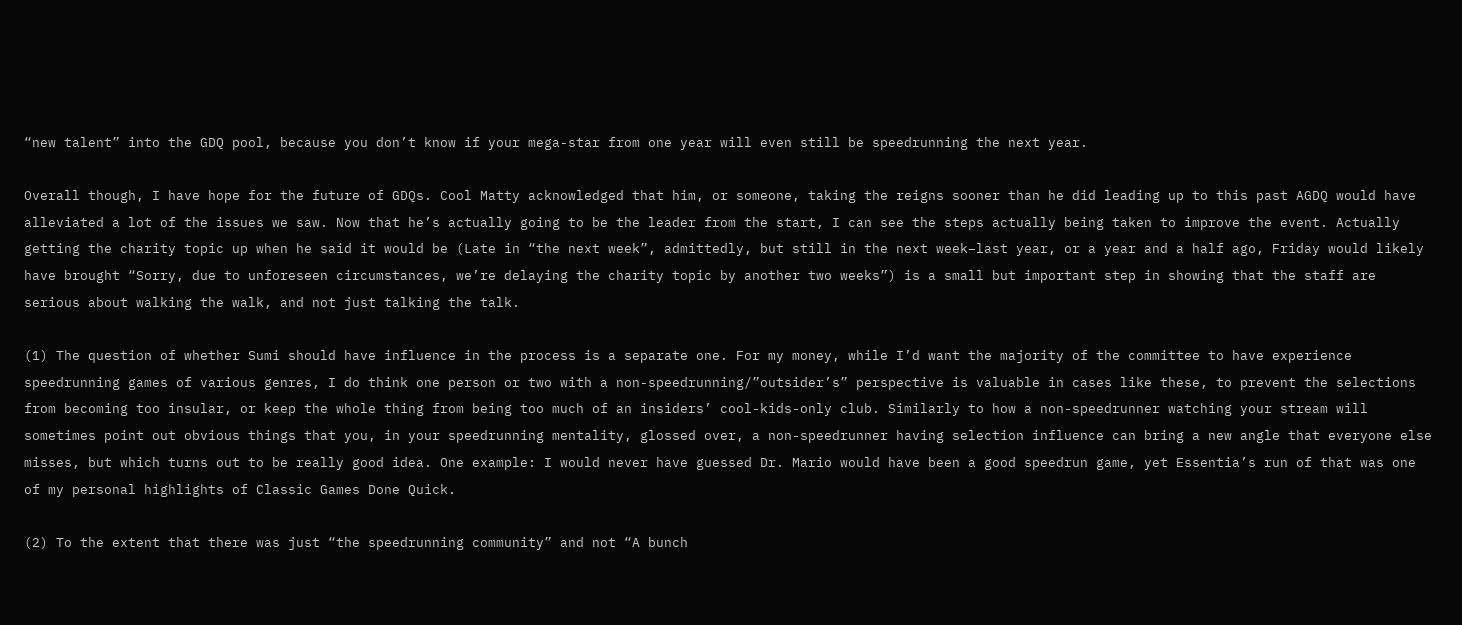“new talent” into the GDQ pool, because you don’t know if your mega-star from one year will even still be speedrunning the next year.

Overall though, I have hope for the future of GDQs. Cool Matty acknowledged that him, or someone, taking the reigns sooner than he did leading up to this past AGDQ would have alleviated a lot of the issues we saw. Now that he’s actually going to be the leader from the start, I can see the steps actually being taken to improve the event. Actually getting the charity topic up when he said it would be (Late in “the next week”, admittedly, but still in the next week–last year, or a year and a half ago, Friday would likely have brought “Sorry, due to unforeseen circumstances, we’re delaying the charity topic by another two weeks”) is a small but important step in showing that the staff are serious about walking the walk, and not just talking the talk.

(1) The question of whether Sumi should have influence in the process is a separate one. For my money, while I’d want the majority of the committee to have experience speedrunning games of various genres, I do think one person or two with a non-speedrunning/”outsider’s” perspective is valuable in cases like these, to prevent the selections from becoming too insular, or keep the whole thing from being too much of an insiders’ cool-kids-only club. Similarly to how a non-speedrunner watching your stream will sometimes point out obvious things that you, in your speedrunning mentality, glossed over, a non-speedrunner having selection influence can bring a new angle that everyone else misses, but which turns out to be really good idea. One example: I would never have guessed Dr. Mario would have been a good speedrun game, yet Essentia’s run of that was one of my personal highlights of Classic Games Done Quick.

(2) To the extent that there was just “the speedrunning community” and not “A bunch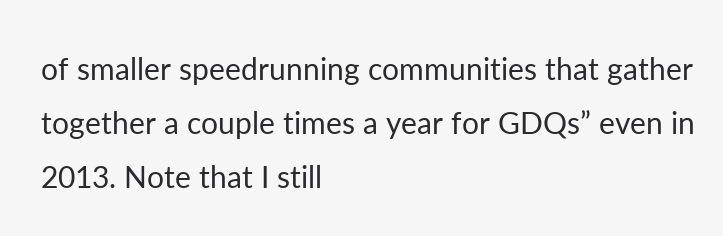of smaller speedrunning communities that gather together a couple times a year for GDQs” even in 2013. Note that I still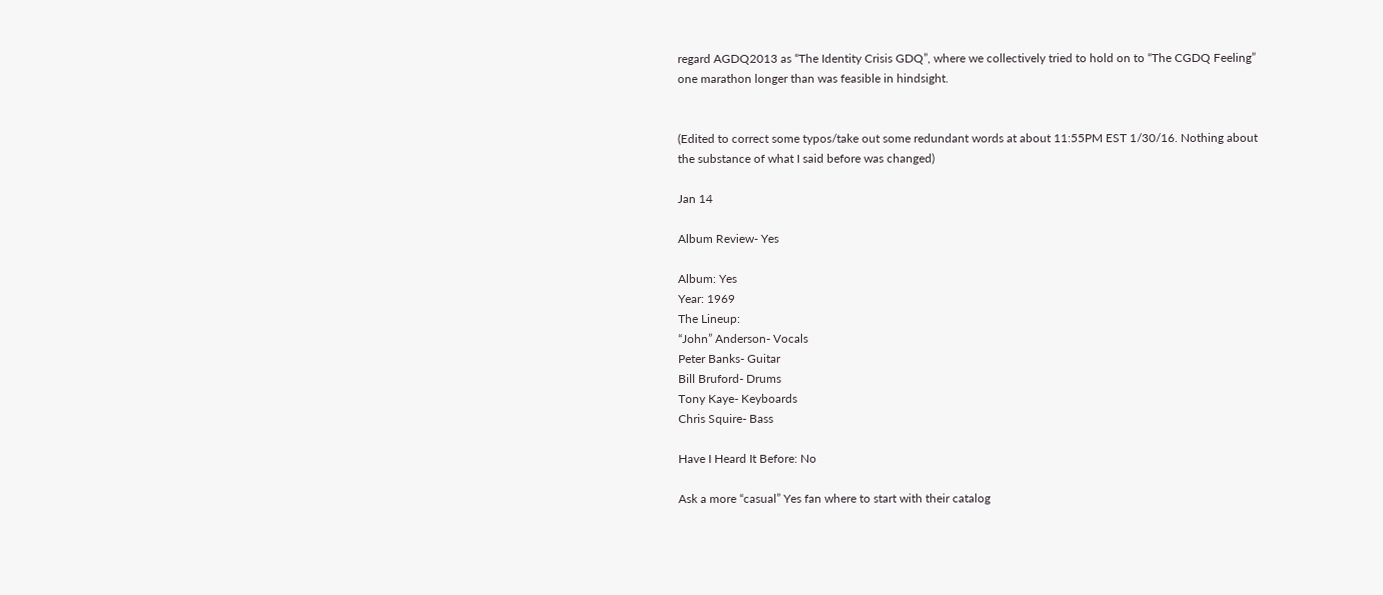regard AGDQ2013 as “The Identity Crisis GDQ”, where we collectively tried to hold on to “The CGDQ Feeling” one marathon longer than was feasible in hindsight.


(Edited to correct some typos/take out some redundant words at about 11:55PM EST 1/30/16. Nothing about the substance of what I said before was changed)

Jan 14

Album Review- Yes

Album: Yes
Year: 1969
The Lineup:
“John” Anderson- Vocals
Peter Banks- Guitar
Bill Bruford- Drums
Tony Kaye- Keyboards
Chris Squire- Bass

Have I Heard It Before: No

Ask a more “casual” Yes fan where to start with their catalog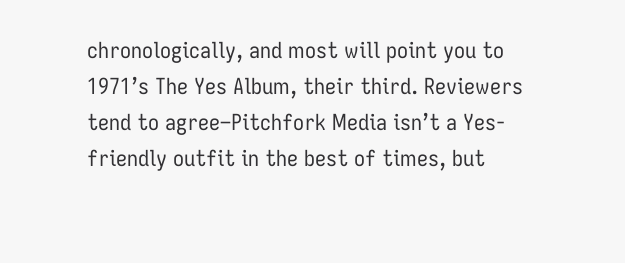chronologically, and most will point you to 1971’s The Yes Album, their third. Reviewers tend to agree–Pitchfork Media isn’t a Yes-friendly outfit in the best of times, but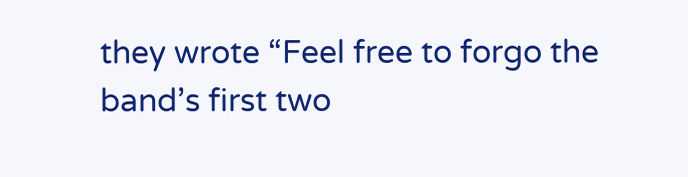they wrote “Feel free to forgo the band’s first two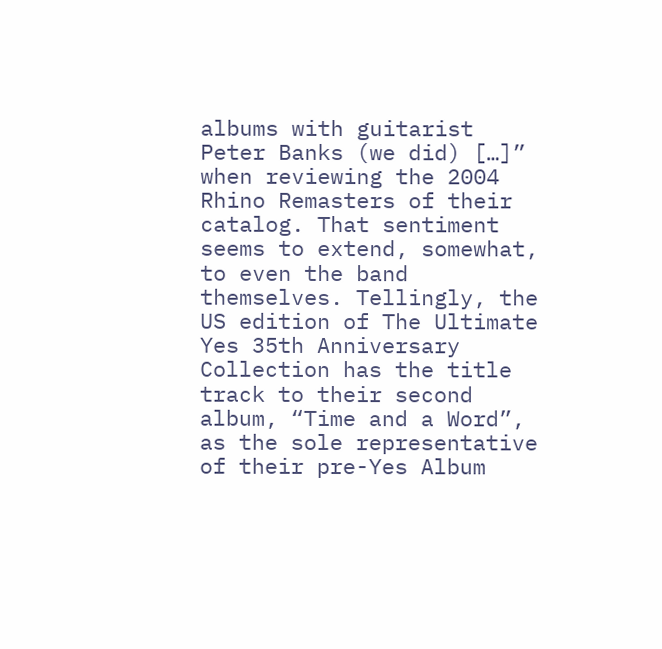albums with guitarist Peter Banks (we did) […]” when reviewing the 2004 Rhino Remasters of their catalog. That sentiment seems to extend, somewhat, to even the band themselves. Tellingly, the US edition of The Ultimate Yes 35th Anniversary Collection has the title track to their second album, “Time and a Word”, as the sole representative of their pre-Yes Album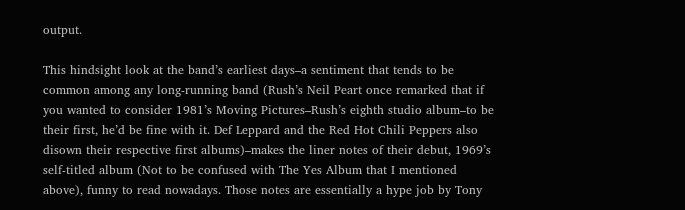output.

This hindsight look at the band’s earliest days–a sentiment that tends to be common among any long-running band (Rush’s Neil Peart once remarked that if you wanted to consider 1981’s Moving Pictures–Rush’s eighth studio album–to be their first, he’d be fine with it. Def Leppard and the Red Hot Chili Peppers also disown their respective first albums)–makes the liner notes of their debut, 1969’s self-titled album (Not to be confused with The Yes Album that I mentioned above), funny to read nowadays. Those notes are essentially a hype job by Tony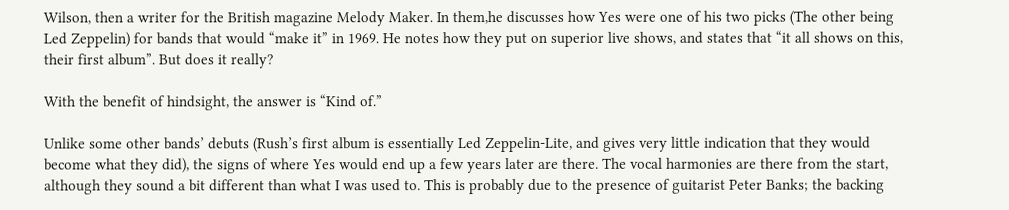Wilson, then a writer for the British magazine Melody Maker. In them,he discusses how Yes were one of his two picks (The other being Led Zeppelin) for bands that would “make it” in 1969. He notes how they put on superior live shows, and states that “it all shows on this, their first album”. But does it really?

With the benefit of hindsight, the answer is “Kind of.”

Unlike some other bands’ debuts (Rush’s first album is essentially Led Zeppelin-Lite, and gives very little indication that they would become what they did), the signs of where Yes would end up a few years later are there. The vocal harmonies are there from the start, although they sound a bit different than what I was used to. This is probably due to the presence of guitarist Peter Banks; the backing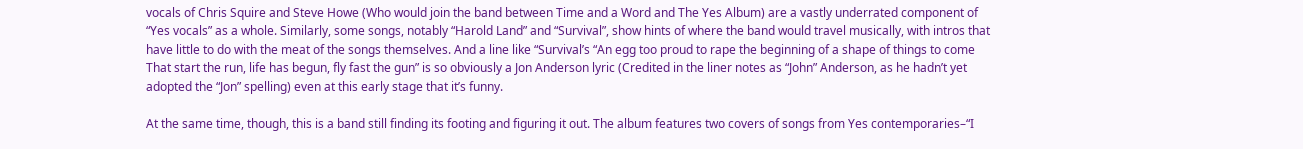vocals of Chris Squire and Steve Howe (Who would join the band between Time and a Word and The Yes Album) are a vastly underrated component of “Yes vocals” as a whole. Similarly, some songs, notably “Harold Land” and “Survival”, show hints of where the band would travel musically, with intros that have little to do with the meat of the songs themselves. And a line like “Survival’s “An egg too proud to rape the beginning of a shape of things to come That start the run, life has begun, fly fast the gun” is so obviously a Jon Anderson lyric (Credited in the liner notes as “John” Anderson, as he hadn’t yet adopted the “Jon” spelling) even at this early stage that it’s funny.

At the same time, though, this is a band still finding its footing and figuring it out. The album features two covers of songs from Yes contemporaries–“I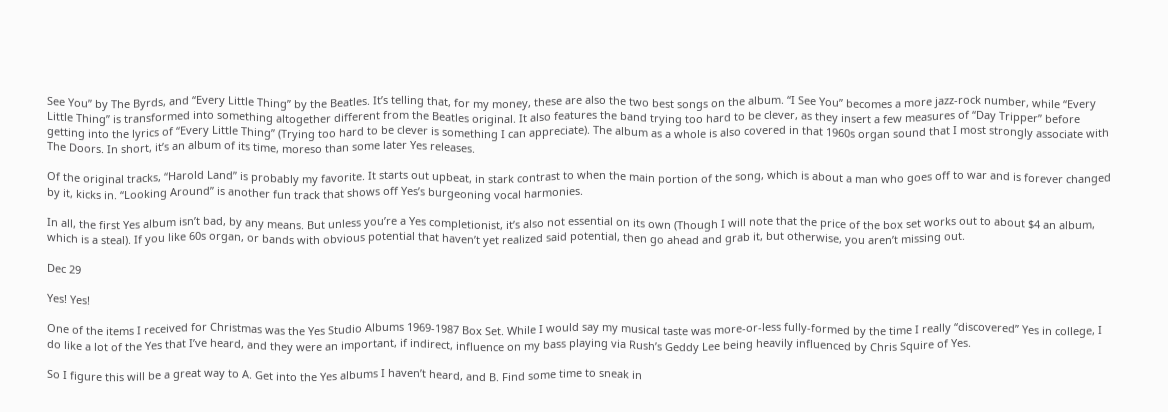See You” by The Byrds, and “Every Little Thing” by the Beatles. It’s telling that, for my money, these are also the two best songs on the album. “I See You” becomes a more jazz-rock number, while “Every Little Thing” is transformed into something altogether different from the Beatles original. It also features the band trying too hard to be clever, as they insert a few measures of “Day Tripper” before getting into the lyrics of “Every Little Thing” (Trying too hard to be clever is something I can appreciate). The album as a whole is also covered in that 1960s organ sound that I most strongly associate with The Doors. In short, it’s an album of its time, moreso than some later Yes releases.

Of the original tracks, “Harold Land” is probably my favorite. It starts out upbeat, in stark contrast to when the main portion of the song, which is about a man who goes off to war and is forever changed by it, kicks in. “Looking Around” is another fun track that shows off Yes’s burgeoning vocal harmonies.

In all, the first Yes album isn’t bad, by any means. But unless you’re a Yes completionist, it’s also not essential on its own (Though I will note that the price of the box set works out to about $4 an album, which is a steal). If you like 60s organ, or bands with obvious potential that haven’t yet realized said potential, then go ahead and grab it, but otherwise, you aren’t missing out.

Dec 29

Yes! Yes!

One of the items I received for Christmas was the Yes Studio Albums 1969-1987 Box Set. While I would say my musical taste was more-or-less fully-formed by the time I really “discovered” Yes in college, I do like a lot of the Yes that I’ve heard, and they were an important, if indirect, influence on my bass playing via Rush’s Geddy Lee being heavily influenced by Chris Squire of Yes.

So I figure this will be a great way to A. Get into the Yes albums I haven’t heard, and B. Find some time to sneak in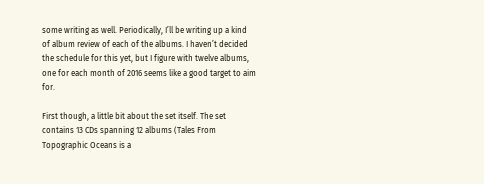some writing as well. Periodically, I’ll be writing up a kind of album review of each of the albums. I haven’t decided the schedule for this yet, but I figure with twelve albums, one for each month of 2016 seems like a good target to aim for.

First though, a little bit about the set itself. The set contains 13 CDs spanning 12 albums (Tales From Topographic Oceans is a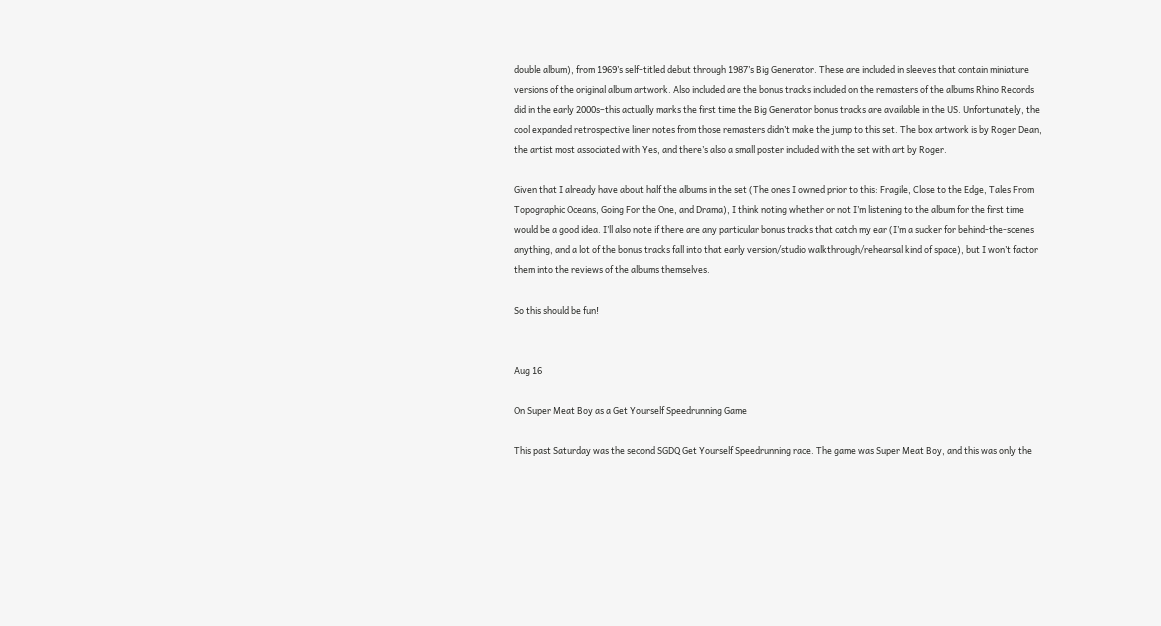double album), from 1969’s self-titled debut through 1987’s Big Generator. These are included in sleeves that contain miniature versions of the original album artwork. Also included are the bonus tracks included on the remasters of the albums Rhino Records did in the early 2000s–this actually marks the first time the Big Generator bonus tracks are available in the US. Unfortunately, the cool expanded retrospective liner notes from those remasters didn’t make the jump to this set. The box artwork is by Roger Dean, the artist most associated with Yes, and there’s also a small poster included with the set with art by Roger.

Given that I already have about half the albums in the set (The ones I owned prior to this: Fragile, Close to the Edge, Tales From Topographic Oceans, Going For the One, and Drama), I think noting whether or not I’m listening to the album for the first time would be a good idea. I’ll also note if there are any particular bonus tracks that catch my ear (I’m a sucker for behind-the-scenes anything, and a lot of the bonus tracks fall into that early version/studio walkthrough/rehearsal kind of space), but I won’t factor them into the reviews of the albums themselves.

So this should be fun!


Aug 16

On Super Meat Boy as a Get Yourself Speedrunning Game

This past Saturday was the second SGDQ Get Yourself Speedrunning race. The game was Super Meat Boy, and this was only the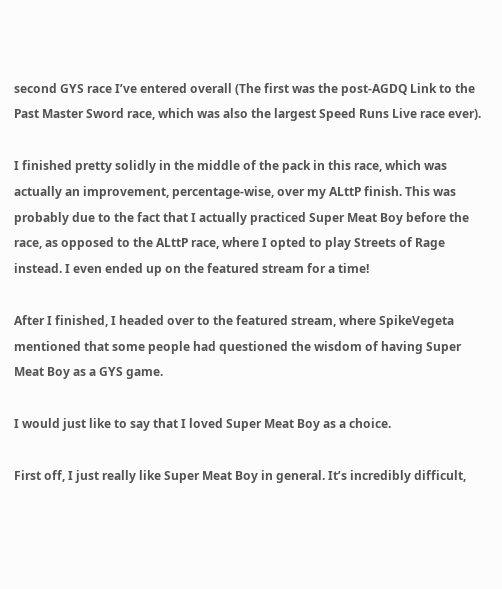second GYS race I’ve entered overall (The first was the post-AGDQ Link to the Past Master Sword race, which was also the largest Speed Runs Live race ever).

I finished pretty solidly in the middle of the pack in this race, which was actually an improvement, percentage-wise, over my ALttP finish. This was probably due to the fact that I actually practiced Super Meat Boy before the race, as opposed to the ALttP race, where I opted to play Streets of Rage instead. I even ended up on the featured stream for a time!

After I finished, I headed over to the featured stream, where SpikeVegeta mentioned that some people had questioned the wisdom of having Super Meat Boy as a GYS game.

I would just like to say that I loved Super Meat Boy as a choice.

First off, I just really like Super Meat Boy in general. It’s incredibly difficult,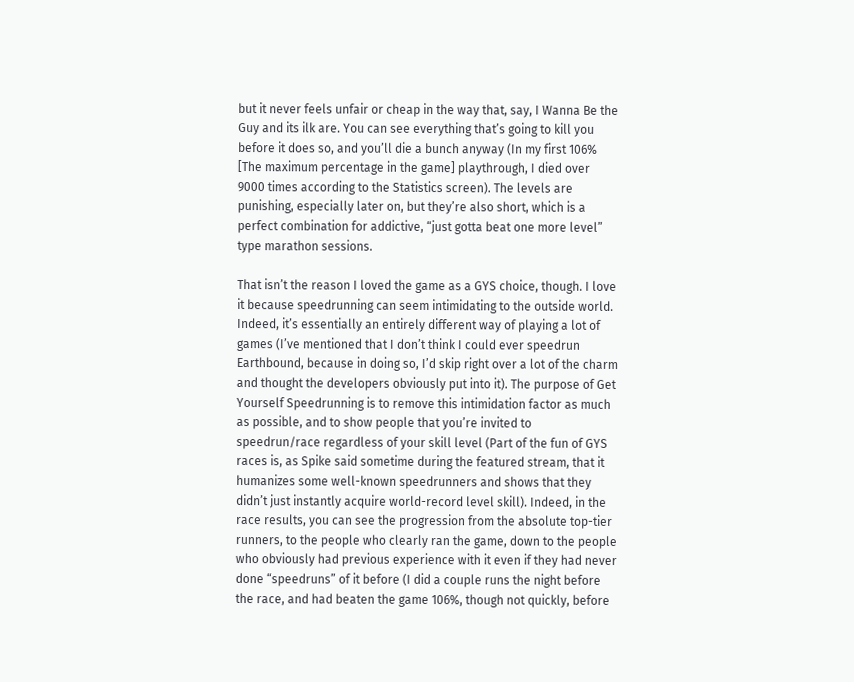but it never feels unfair or cheap in the way that, say, I Wanna Be the Guy and its ilk are. You can see everything that’s going to kill you before it does so, and you’ll die a bunch anyway (In my first 106% [The maximum percentage in the game] playthrough, I died over 9000 times according to the Statistics screen). The levels are punishing, especially later on, but they’re also short, which is a perfect combination for addictive, “just gotta beat one more level” type marathon sessions.

That isn’t the reason I loved the game as a GYS choice, though. I love it because speedrunning can seem intimidating to the outside world. Indeed, it’s essentially an entirely different way of playing a lot of games (I’ve mentioned that I don’t think I could ever speedrun Earthbound, because in doing so, I’d skip right over a lot of the charm and thought the developers obviously put into it). The purpose of Get Yourself Speedrunning is to remove this intimidation factor as much as possible, and to show people that you’re invited to speedrun/race regardless of your skill level (Part of the fun of GYS races is, as Spike said sometime during the featured stream, that it humanizes some well-known speedrunners and shows that they didn’t just instantly acquire world-record level skill). Indeed, in the race results, you can see the progression from the absolute top-tier runners, to the people who clearly ran the game, down to the people who obviously had previous experience with it even if they had never done “speedruns” of it before (I did a couple runs the night before the race, and had beaten the game 106%, though not quickly, before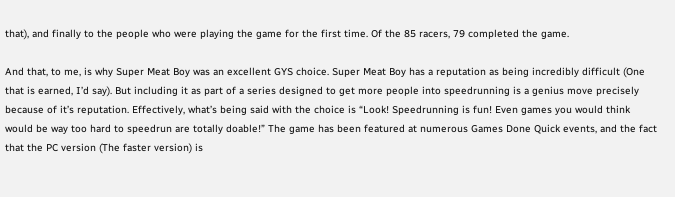that), and finally to the people who were playing the game for the first time. Of the 85 racers, 79 completed the game.

And that, to me, is why Super Meat Boy was an excellent GYS choice. Super Meat Boy has a reputation as being incredibly difficult (One that is earned, I’d say). But including it as part of a series designed to get more people into speedrunning is a genius move precisely because of it’s reputation. Effectively, what’s being said with the choice is “Look! Speedrunning is fun! Even games you would think would be way too hard to speedrun are totally doable!” The game has been featured at numerous Games Done Quick events, and the fact that the PC version (The faster version) is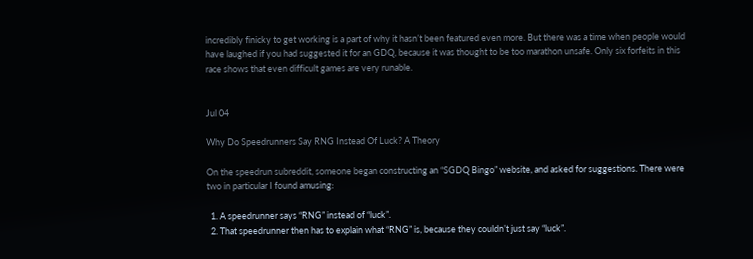incredibly finicky to get working is a part of why it hasn’t been featured even more. But there was a time when people would have laughed if you had suggested it for an GDQ, because it was thought to be too marathon unsafe. Only six forfeits in this race shows that even difficult games are very runable.


Jul 04

Why Do Speedrunners Say RNG Instead Of Luck? A Theory

On the speedrun subreddit, someone began constructing an “SGDQ Bingo” website, and asked for suggestions. There were two in particular I found amusing:

  1. A speedrunner says “RNG” instead of “luck”.
  2. That speedrunner then has to explain what “RNG” is, because they couldn’t just say “luck”.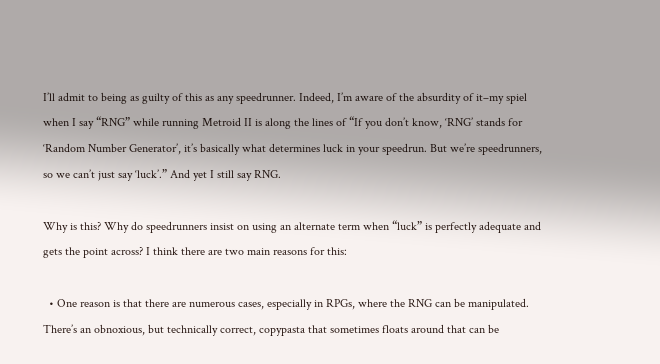I’ll admit to being as guilty of this as any speedrunner. Indeed, I’m aware of the absurdity of it–my spiel when I say “RNG” while running Metroid II is along the lines of “If you don’t know, ‘RNG’ stands for ‘Random Number Generator’, it’s basically what determines luck in your speedrun. But we’re speedrunners, so we can’t just say ‘luck’.” And yet I still say RNG.

Why is this? Why do speedrunners insist on using an alternate term when “luck” is perfectly adequate and gets the point across? I think there are two main reasons for this:

  • One reason is that there are numerous cases, especially in RPGs, where the RNG can be manipulated. There’s an obnoxious, but technically correct, copypasta that sometimes floats around that can be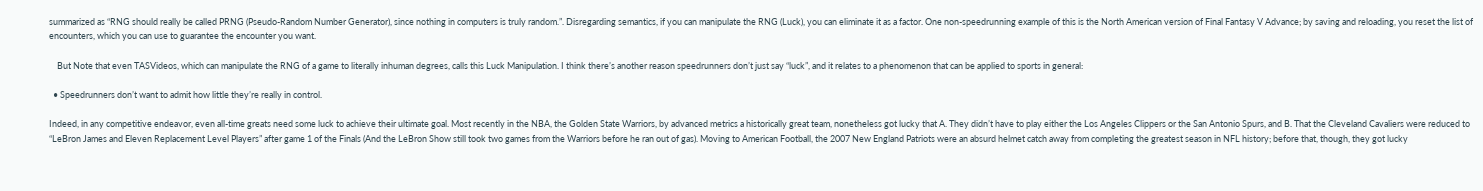summarized as “RNG should really be called PRNG (Pseudo-Random Number Generator), since nothing in computers is truly random.”. Disregarding semantics, if you can manipulate the RNG (Luck), you can eliminate it as a factor. One non-speedrunning example of this is the North American version of Final Fantasy V Advance; by saving and reloading, you reset the list of encounters, which you can use to guarantee the encounter you want.

    But Note that even TASVideos, which can manipulate the RNG of a game to literally inhuman degrees, calls this Luck Manipulation. I think there’s another reason speedrunners don’t just say “luck”, and it relates to a phenomenon that can be applied to sports in general:

  • Speedrunners don’t want to admit how little they’re really in control.

Indeed, in any competitive endeavor, even all-time greats need some luck to achieve their ultimate goal. Most recently in the NBA, the Golden State Warriors, by advanced metrics a historically great team, nonetheless got lucky that A. They didn’t have to play either the Los Angeles Clippers or the San Antonio Spurs, and B. That the Cleveland Cavaliers were reduced to “LeBron James and Eleven Replacement Level Players” after game 1 of the Finals (And the LeBron Show still took two games from the Warriors before he ran out of gas). Moving to American Football, the 2007 New England Patriots were an absurd helmet catch away from completing the greatest season in NFL history; before that, though, they got lucky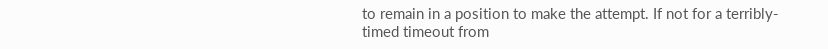to remain in a position to make the attempt. If not for a terribly-timed timeout from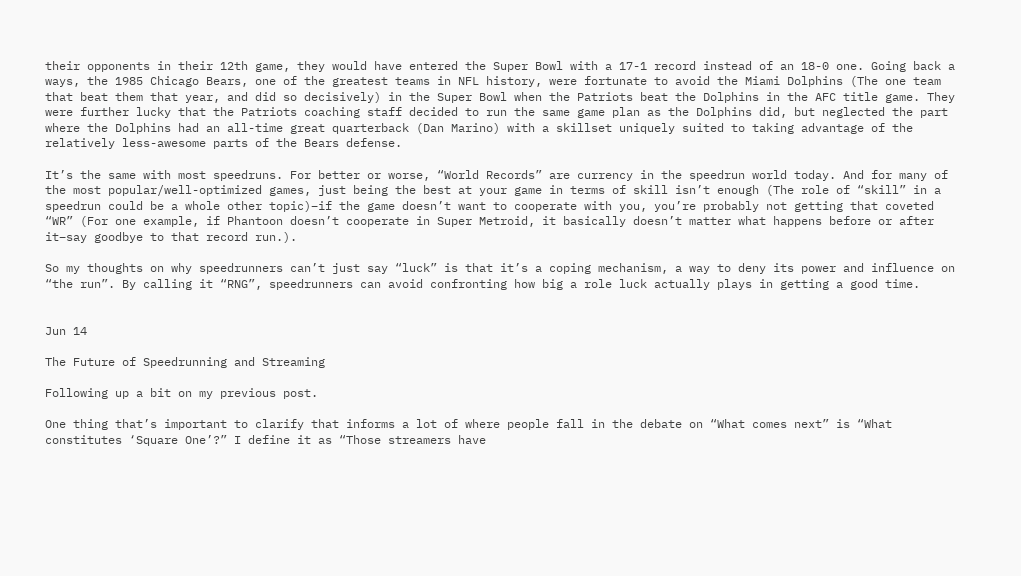their opponents in their 12th game, they would have entered the Super Bowl with a 17-1 record instead of an 18-0 one. Going back a ways, the 1985 Chicago Bears, one of the greatest teams in NFL history, were fortunate to avoid the Miami Dolphins (The one team that beat them that year, and did so decisively) in the Super Bowl when the Patriots beat the Dolphins in the AFC title game. They were further lucky that the Patriots coaching staff decided to run the same game plan as the Dolphins did, but neglected the part where the Dolphins had an all-time great quarterback (Dan Marino) with a skillset uniquely suited to taking advantage of the relatively less-awesome parts of the Bears defense.

It’s the same with most speedruns. For better or worse, “World Records” are currency in the speedrun world today. And for many of the most popular/well-optimized games, just being the best at your game in terms of skill isn’t enough (The role of “skill” in a speedrun could be a whole other topic)–if the game doesn’t want to cooperate with you, you’re probably not getting that coveted “WR” (For one example, if Phantoon doesn’t cooperate in Super Metroid, it basically doesn’t matter what happens before or after it–say goodbye to that record run.).

So my thoughts on why speedrunners can’t just say “luck” is that it’s a coping mechanism, a way to deny its power and influence on “the run”. By calling it “RNG”, speedrunners can avoid confronting how big a role luck actually plays in getting a good time.


Jun 14

The Future of Speedrunning and Streaming

Following up a bit on my previous post.

One thing that’s important to clarify that informs a lot of where people fall in the debate on “What comes next” is “What constitutes ‘Square One’?” I define it as “Those streamers have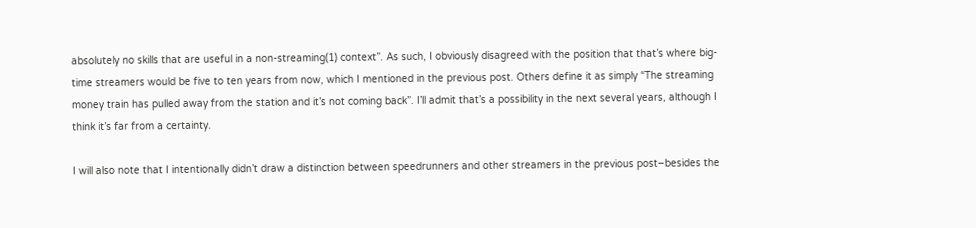absolutely no skills that are useful in a non-streaming(1) context”. As such, I obviously disagreed with the position that that’s where big-time streamers would be five to ten years from now, which I mentioned in the previous post. Others define it as simply “The streaming money train has pulled away from the station and it’s not coming back”. I’ll admit that’s a possibility in the next several years, although I think it’s far from a certainty.

I will also note that I intentionally didn’t draw a distinction between speedrunners and other streamers in the previous post–besides the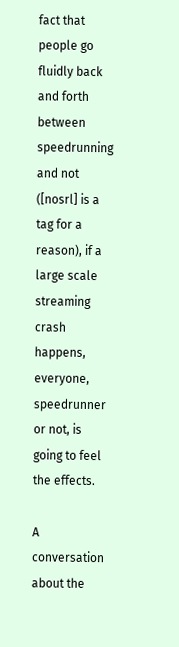fact that people go fluidly back and forth between speedrunning and not ([nosrl] is a tag for a reason), if a large scale streaming crash happens, everyone, speedrunner or not, is going to feel the effects.

A conversation about the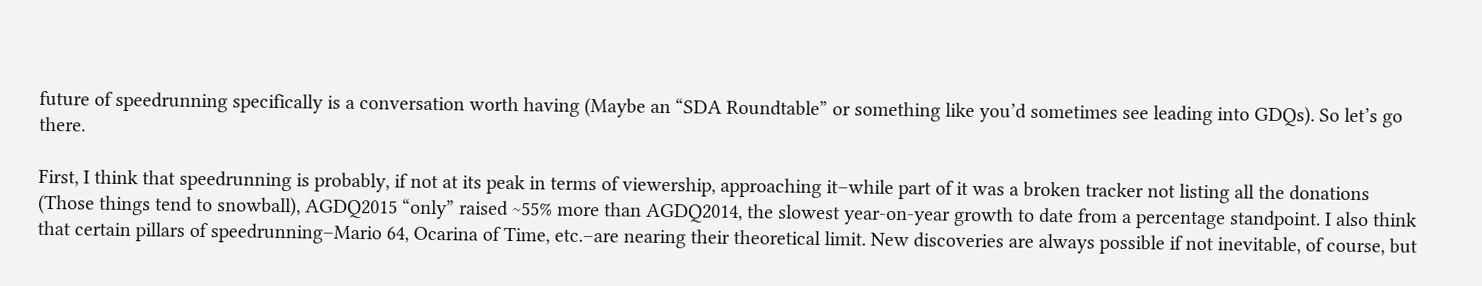future of speedrunning specifically is a conversation worth having (Maybe an “SDA Roundtable” or something like you’d sometimes see leading into GDQs). So let’s go there.

First, I think that speedrunning is probably, if not at its peak in terms of viewership, approaching it–while part of it was a broken tracker not listing all the donations (Those things tend to snowball), AGDQ2015 “only” raised ~55% more than AGDQ2014, the slowest year-on-year growth to date from a percentage standpoint. I also think that certain pillars of speedrunning–Mario 64, Ocarina of Time, etc.–are nearing their theoretical limit. New discoveries are always possible if not inevitable, of course, but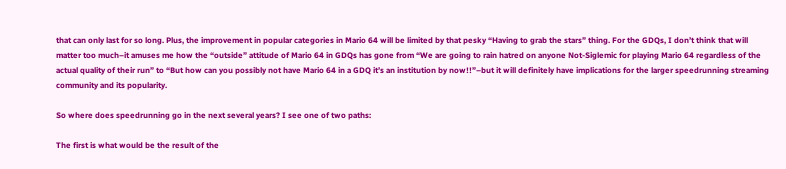that can only last for so long. Plus, the improvement in popular categories in Mario 64 will be limited by that pesky “Having to grab the stars” thing. For the GDQs, I don’t think that will matter too much–it amuses me how the “outside” attitude of Mario 64 in GDQs has gone from “We are going to rain hatred on anyone Not-Siglemic for playing Mario 64 regardless of the actual quality of their run” to “But how can you possibly not have Mario 64 in a GDQ it’s an institution by now!!”–but it will definitely have implications for the larger speedrunning streaming community and its popularity.

So where does speedrunning go in the next several years? I see one of two paths:

The first is what would be the result of the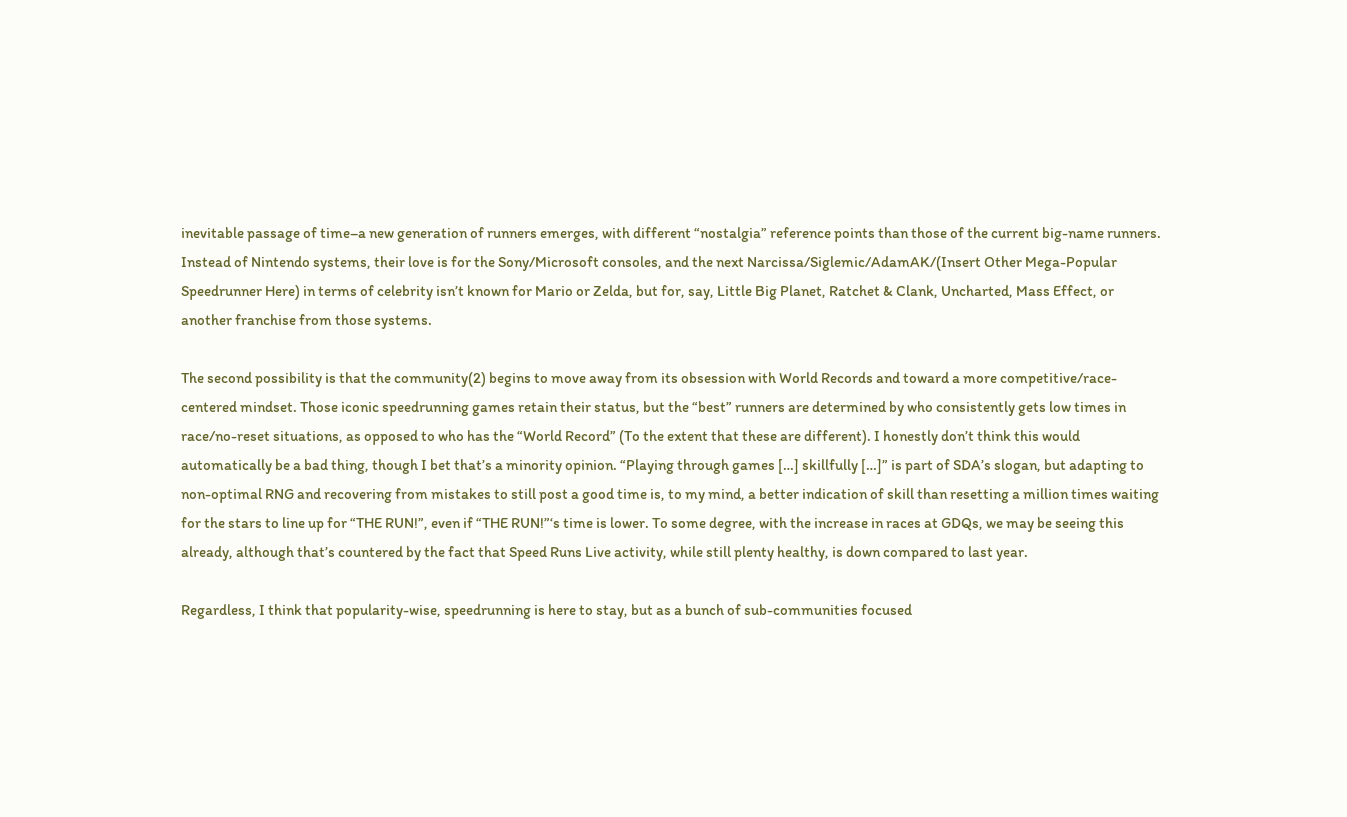inevitable passage of time–a new generation of runners emerges, with different “nostalgia” reference points than those of the current big-name runners. Instead of Nintendo systems, their love is for the Sony/Microsoft consoles, and the next Narcissa/Siglemic/AdamAK/(Insert Other Mega-Popular Speedrunner Here) in terms of celebrity isn’t known for Mario or Zelda, but for, say, Little Big Planet, Ratchet & Clank, Uncharted, Mass Effect, or another franchise from those systems.

The second possibility is that the community(2) begins to move away from its obsession with World Records and toward a more competitive/race-centered mindset. Those iconic speedrunning games retain their status, but the “best” runners are determined by who consistently gets low times in race/no-reset situations, as opposed to who has the “World Record” (To the extent that these are different). I honestly don’t think this would automatically be a bad thing, though I bet that’s a minority opinion. “Playing through games […] skillfully […]” is part of SDA’s slogan, but adapting to non-optimal RNG and recovering from mistakes to still post a good time is, to my mind, a better indication of skill than resetting a million times waiting for the stars to line up for “THE RUN!”, even if “THE RUN!”‘s time is lower. To some degree, with the increase in races at GDQs, we may be seeing this already, although that’s countered by the fact that Speed Runs Live activity, while still plenty healthy, is down compared to last year.

Regardless, I think that popularity-wise, speedrunning is here to stay, but as a bunch of sub-communities focused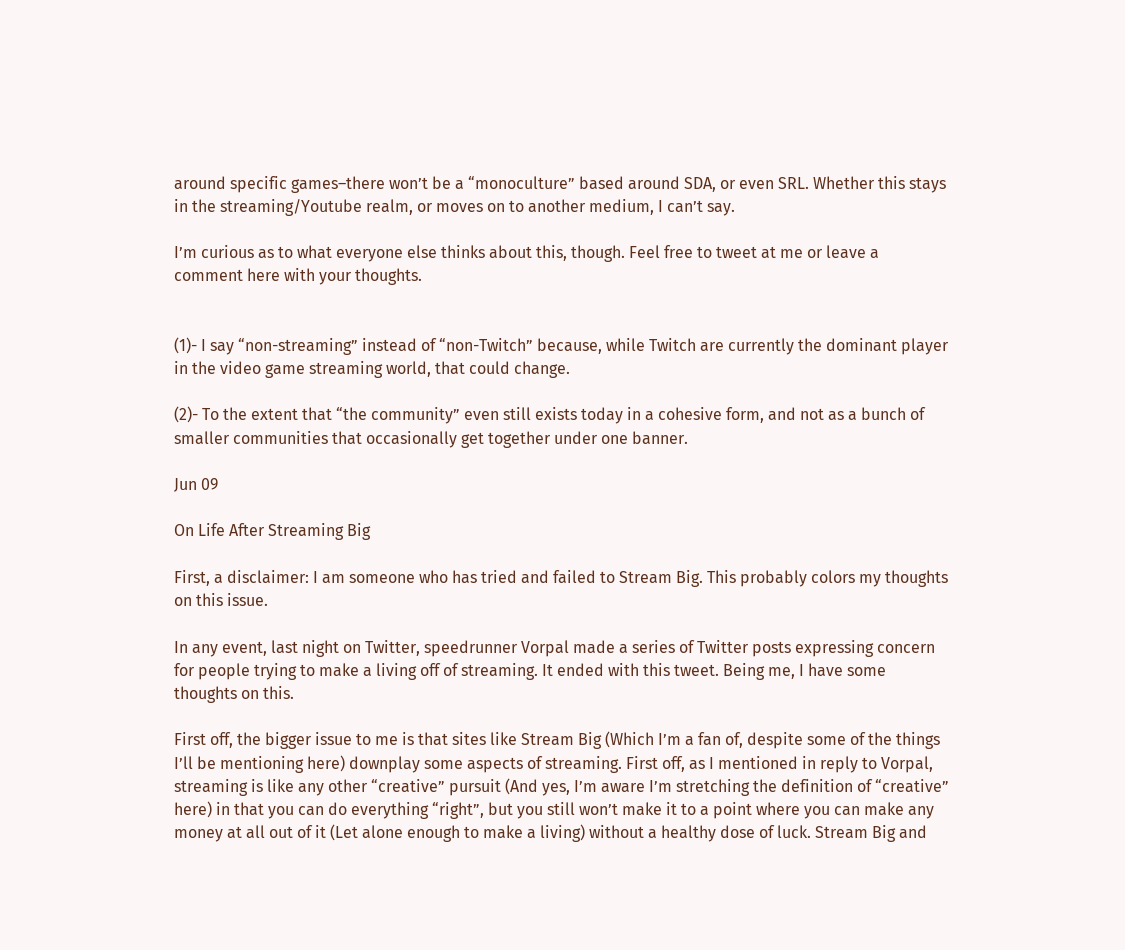around specific games–there won’t be a “monoculture” based around SDA, or even SRL. Whether this stays in the streaming/Youtube realm, or moves on to another medium, I can’t say.

I’m curious as to what everyone else thinks about this, though. Feel free to tweet at me or leave a comment here with your thoughts.


(1)- I say “non-streaming” instead of “non-Twitch” because, while Twitch are currently the dominant player in the video game streaming world, that could change.

(2)- To the extent that “the community” even still exists today in a cohesive form, and not as a bunch of smaller communities that occasionally get together under one banner.

Jun 09

On Life After Streaming Big

First, a disclaimer: I am someone who has tried and failed to Stream Big. This probably colors my thoughts on this issue.

In any event, last night on Twitter, speedrunner Vorpal made a series of Twitter posts expressing concern for people trying to make a living off of streaming. It ended with this tweet. Being me, I have some thoughts on this.

First off, the bigger issue to me is that sites like Stream Big (Which I’m a fan of, despite some of the things I’ll be mentioning here) downplay some aspects of streaming. First off, as I mentioned in reply to Vorpal, streaming is like any other “creative” pursuit (And yes, I’m aware I’m stretching the definition of “creative” here) in that you can do everything “right”, but you still won’t make it to a point where you can make any money at all out of it (Let alone enough to make a living) without a healthy dose of luck. Stream Big and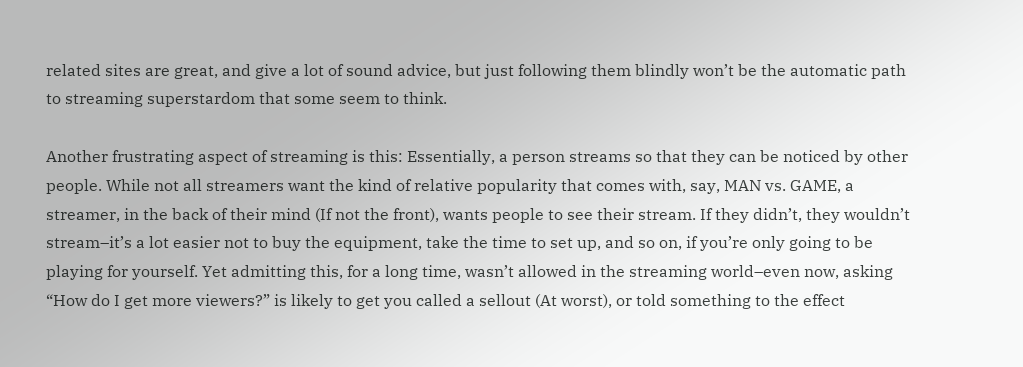related sites are great, and give a lot of sound advice, but just following them blindly won’t be the automatic path to streaming superstardom that some seem to think.

Another frustrating aspect of streaming is this: Essentially, a person streams so that they can be noticed by other people. While not all streamers want the kind of relative popularity that comes with, say, MAN vs. GAME, a streamer, in the back of their mind (If not the front), wants people to see their stream. If they didn’t, they wouldn’t stream–it’s a lot easier not to buy the equipment, take the time to set up, and so on, if you’re only going to be playing for yourself. Yet admitting this, for a long time, wasn’t allowed in the streaming world–even now, asking “How do I get more viewers?” is likely to get you called a sellout (At worst), or told something to the effect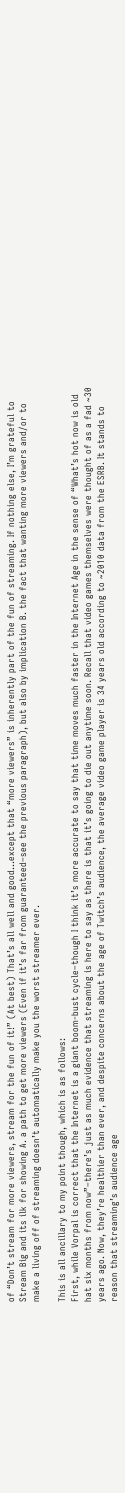of “Don’t stream for more viewers, stream for the fun of it!” (At best) That’s all well and good…except that “more viewers” is inherently part of the fun of streaming. If nothing else, I’m grateful to Stream Big and its ilk for showing A. a path to get more viewers (Even if it’s far from guaranteed–see the previous paragraph), but also by implication B. the fact that wanting more viewers and/or to make a living off of streaming doesn’t automatically make you the worst streamer ever.

This is all ancillary to my point though, which is as follows:
First, while Vorpal is correct that the Internet is a giant boom-bust cycle–though I think it’s more accurate to say that time moves much faster in the Internet Age in the sense of “What’s hot now is old hat six months from now”–there’s just as much evidence that streaming is here to say as there is that it’s going to die out anytime soon. Recall that video games themselves were thought of as a fad ~30 years ago. Now, they’re healthier than ever, and despite concerns about the age of Twitch’s audience, the average video game player is 34 years old according to ~2010 data from the ESRB. It stands to reason that streaming’s audience age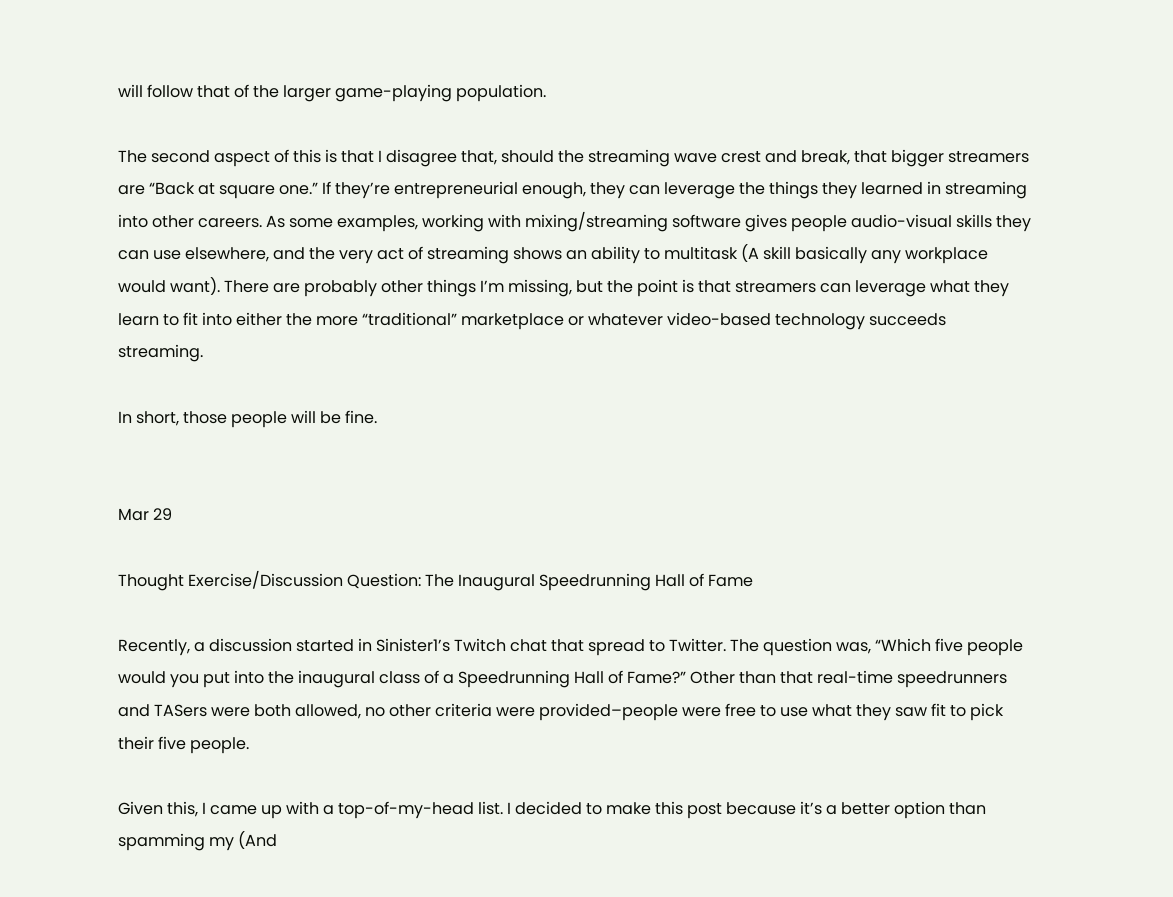will follow that of the larger game-playing population.

The second aspect of this is that I disagree that, should the streaming wave crest and break, that bigger streamers are “Back at square one.” If they’re entrepreneurial enough, they can leverage the things they learned in streaming into other careers. As some examples, working with mixing/streaming software gives people audio-visual skills they can use elsewhere, and the very act of streaming shows an ability to multitask (A skill basically any workplace would want). There are probably other things I’m missing, but the point is that streamers can leverage what they learn to fit into either the more “traditional” marketplace or whatever video-based technology succeeds streaming.

In short, those people will be fine.


Mar 29

Thought Exercise/Discussion Question: The Inaugural Speedrunning Hall of Fame

Recently, a discussion started in Sinister1’s Twitch chat that spread to Twitter. The question was, “Which five people would you put into the inaugural class of a Speedrunning Hall of Fame?” Other than that real-time speedrunners and TASers were both allowed, no other criteria were provided–people were free to use what they saw fit to pick their five people.

Given this, I came up with a top-of-my-head list. I decided to make this post because it’s a better option than spamming my (And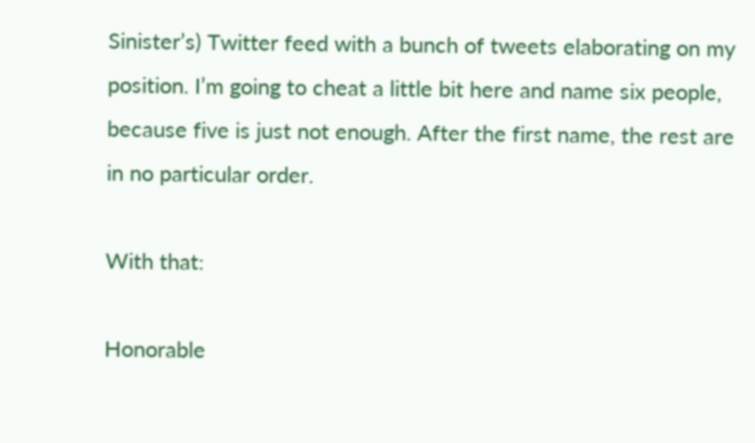Sinister’s) Twitter feed with a bunch of tweets elaborating on my position. I’m going to cheat a little bit here and name six people, because five is just not enough. After the first name, the rest are in no particular order.

With that:

Honorable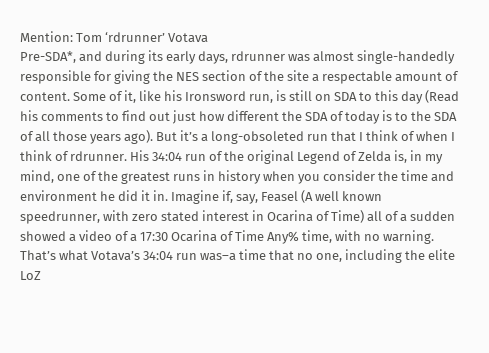Mention: Tom ‘rdrunner’ Votava
Pre-SDA*, and during its early days, rdrunner was almost single-handedly responsible for giving the NES section of the site a respectable amount of content. Some of it, like his Ironsword run, is still on SDA to this day (Read his comments to find out just how different the SDA of today is to the SDA of all those years ago). But it’s a long-obsoleted run that I think of when I think of rdrunner. His 34:04 run of the original Legend of Zelda is, in my mind, one of the greatest runs in history when you consider the time and environment he did it in. Imagine if, say, Feasel (A well known speedrunner, with zero stated interest in Ocarina of Time) all of a sudden showed a video of a 17:30 Ocarina of Time Any% time, with no warning. That’s what Votava’s 34:04 run was–a time that no one, including the elite LoZ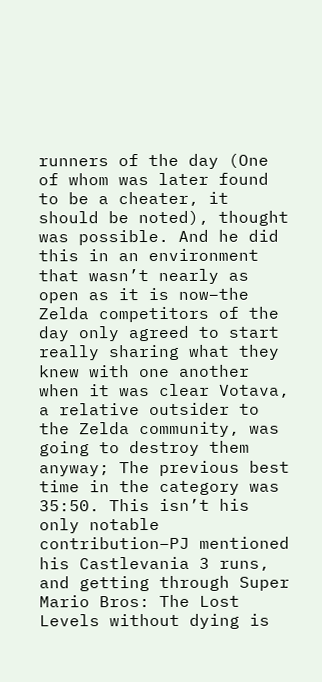runners of the day (One of whom was later found to be a cheater, it should be noted), thought was possible. And he did this in an environment that wasn’t nearly as open as it is now–the Zelda competitors of the day only agreed to start really sharing what they knew with one another when it was clear Votava, a relative outsider to the Zelda community, was going to destroy them anyway; The previous best time in the category was 35:50. This isn’t his only notable contribution–PJ mentioned his Castlevania 3 runs, and getting through Super Mario Bros: The Lost Levels without dying is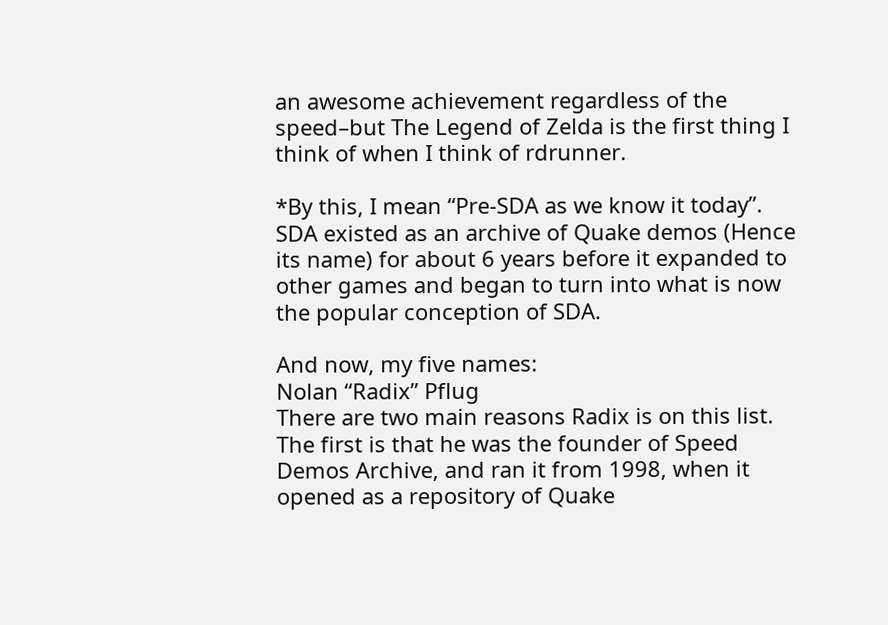an awesome achievement regardless of the speed–but The Legend of Zelda is the first thing I think of when I think of rdrunner.

*By this, I mean “Pre-SDA as we know it today”. SDA existed as an archive of Quake demos (Hence its name) for about 6 years before it expanded to other games and began to turn into what is now the popular conception of SDA.

And now, my five names:
Nolan “Radix” Pflug
There are two main reasons Radix is on this list. The first is that he was the founder of Speed Demos Archive, and ran it from 1998, when it opened as a repository of Quake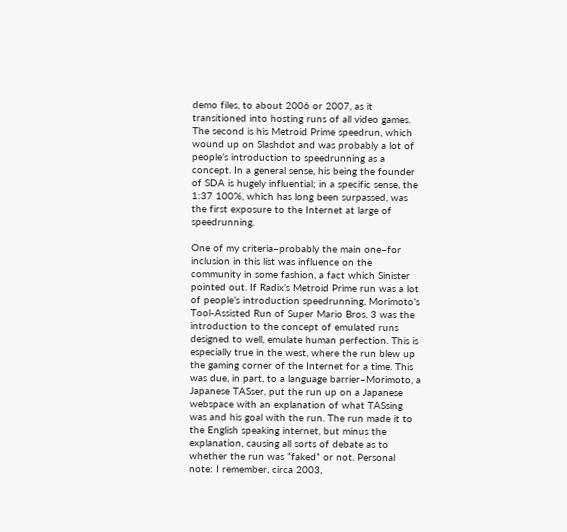demo files, to about 2006 or 2007, as it transitioned into hosting runs of all video games. The second is his Metroid Prime speedrun, which wound up on Slashdot and was probably a lot of people’s introduction to speedrunning as a concept. In a general sense, his being the founder of SDA is hugely influential; in a specific sense, the 1:37 100%, which has long been surpassed, was the first exposure to the Internet at large of speedrunning.

One of my criteria–probably the main one–for inclusion in this list was influence on the community in some fashion, a fact which Sinister pointed out. If Radix’s Metroid Prime run was a lot of people’s introduction speedrunning, Morimoto’s Tool-Assisted Run of Super Mario Bros. 3 was the introduction to the concept of emulated runs designed to well, emulate human perfection. This is especially true in the west, where the run blew up the gaming corner of the Internet for a time. This was due, in part, to a language barrier–Morimoto, a Japanese TASser, put the run up on a Japanese webspace with an explanation of what TASsing was and his goal with the run. The run made it to the English speaking internet, but minus the explanation, causing all sorts of debate as to whether the run was “faked” or not. Personal note: I remember, circa 2003,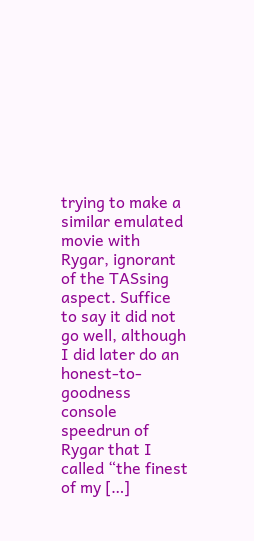trying to make a similar emulated movie with Rygar, ignorant of the TASsing aspect. Suffice to say it did not go well, although I did later do an honest-to-goodness console speedrun of Rygar that I called “the finest of my […]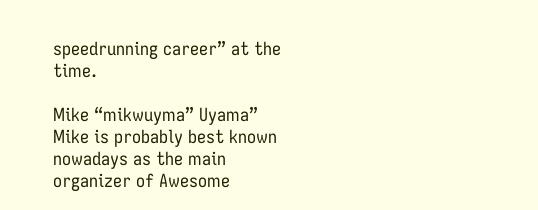speedrunning career” at the time.

Mike “mikwuyma” Uyama”
Mike is probably best known nowadays as the main organizer of Awesome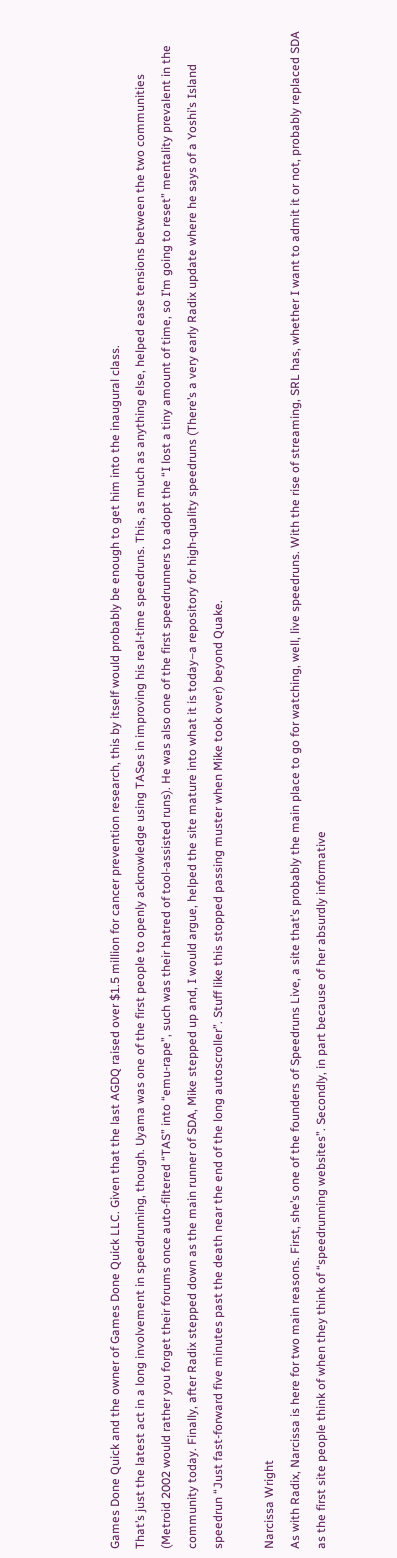Games Done Quick and the owner of Games Done Quick LLC. Given that the last AGDQ raised over $1.5 million for cancer prevention research, this by itself would probably be enough to get him into the inaugural class.
That’s just the latest act in a long involvement in speedrunning, though. Uyama was one of the first people to openly acknowledge using TASes in improving his real-time speedruns. This, as much as anything else, helped ease tensions between the two communities (Metroid 2002 would rather you forget their forums once auto-filtered “TAS” into “emu-rape”, such was their hatred of tool-assisted runs). He was also one of the first speedrunners to adopt the “I lost a tiny amount of time, so I’m going to reset” mentality prevalent in the community today. Finally, after Radix stepped down as the main runner of SDA, Mike stepped up and, I would argue, helped the site mature into what it is today–a repository for high-quality speedruns (There’s a very early Radix update where he says of a Yoshi’s Island speedrun “Just fast-forward five minutes past the death near the end of the long autoscroller”. Stuff like this stopped passing muster when Mike took over) beyond Quake.

Narcissa Wright
As with Radix, Narcissa is here for two main reasons. First, she’s one of the founders of Speedruns Live, a site that’s probably the main place to go for watching, well, live speedruns. With the rise of streaming, SRL has, whether I want to admit it or not, probably replaced SDA as the first site people think of when they think of “speedrunning websites”. Secondly, in part because of her absurdly informative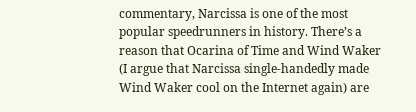commentary, Narcissa is one of the most popular speedrunners in history. There’s a reason that Ocarina of Time and Wind Waker (I argue that Narcissa single-handedly made Wind Waker cool on the Internet again) are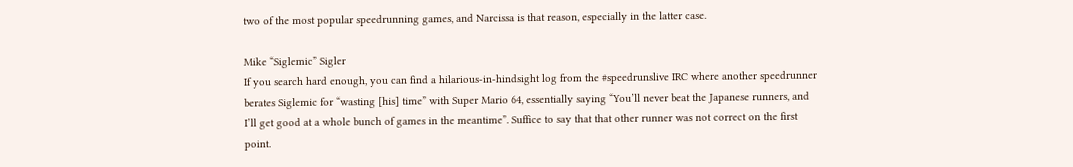two of the most popular speedrunning games, and Narcissa is that reason, especially in the latter case.

Mike “Siglemic” Sigler
If you search hard enough, you can find a hilarious-in-hindsight log from the #speedrunslive IRC where another speedrunner berates Siglemic for “wasting [his] time” with Super Mario 64, essentially saying “You’ll never beat the Japanese runners, and I’ll get good at a whole bunch of games in the meantime”. Suffice to say that that other runner was not correct on the first point.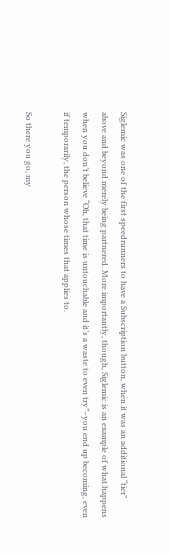Siglemic was one of the first speedrunners to have a Subscription button, when it was an additional “tier” above and beyond merely being partnered. More importantly, though, Siglemic is an example of what happens when you don’t believe “Oh, that time is untouchable and it’s a waste to even try”–you end up becoming, even if temporarily, the person whose times that applies to.

So there you go, my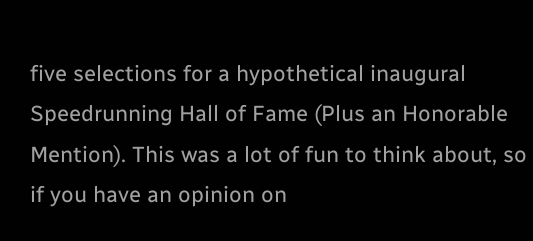five selections for a hypothetical inaugural Speedrunning Hall of Fame (Plus an Honorable Mention). This was a lot of fun to think about, so if you have an opinion on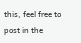this, feel free to post in the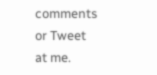comments or Tweet at me.